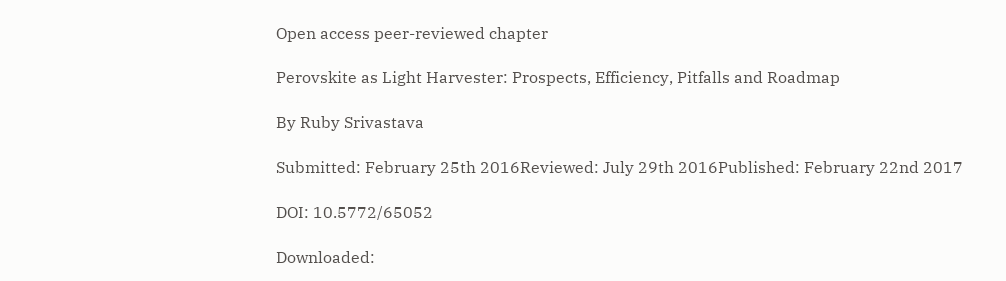Open access peer-reviewed chapter

Perovskite as Light Harvester: Prospects, Efficiency, Pitfalls and Roadmap

By Ruby Srivastava

Submitted: February 25th 2016Reviewed: July 29th 2016Published: February 22nd 2017

DOI: 10.5772/65052

Downloaded: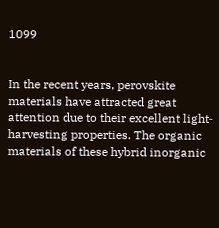1099


In the recent years, perovskite materials have attracted great attention due to their excellent light‐harvesting properties. The organic materials of these hybrid inorganic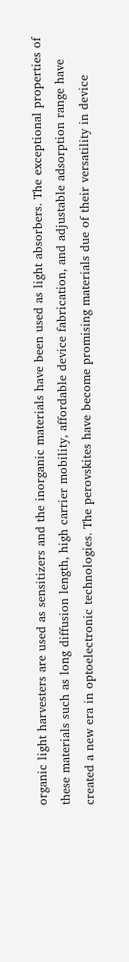organic light harvesters are used as sensitizers and the inorganic materials have been used as light absorbers. The exceptional properties of these materials such as long diffusion length, high carrier mobility, affordable device fabrication, and adjustable adsorption range have created a new era in optoelectronic technologies. The perovskites have become promising materials due of their versatility in device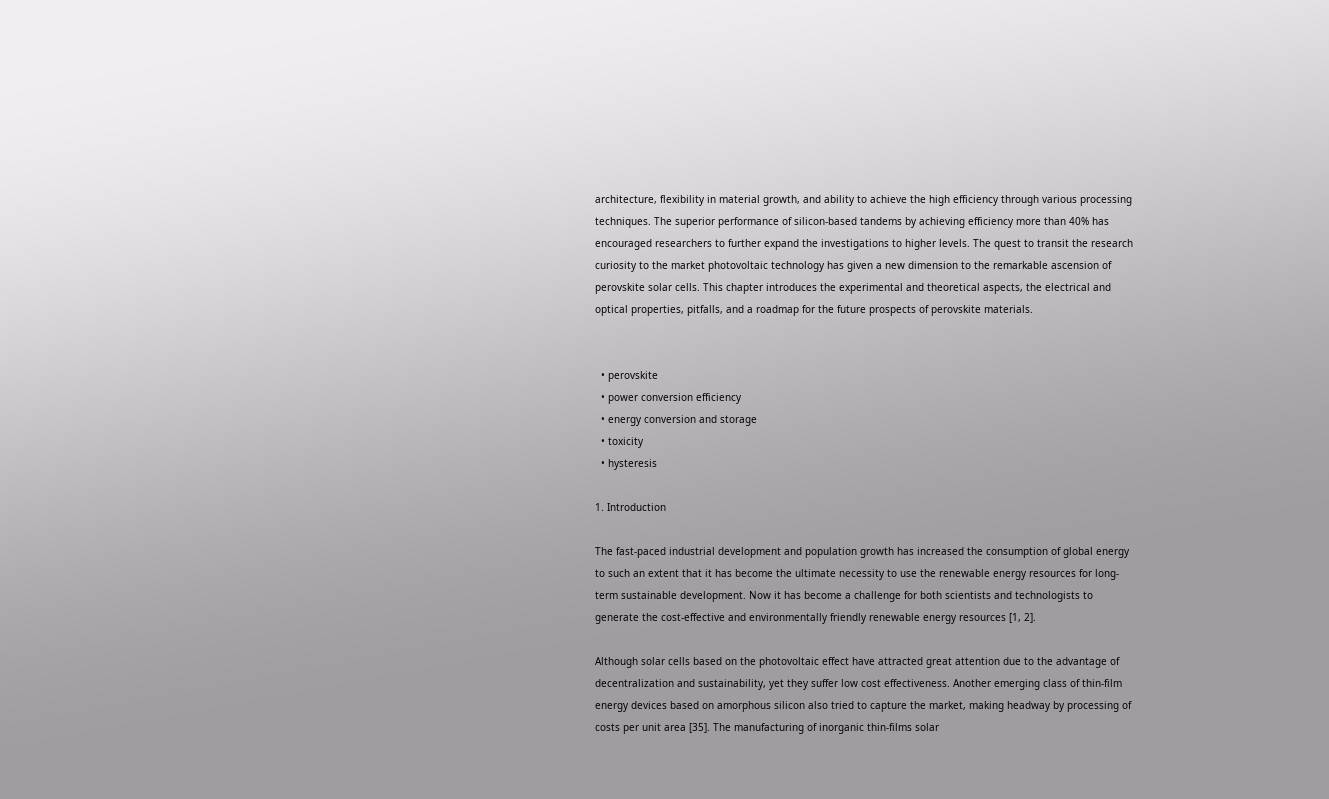architecture, flexibility in material growth, and ability to achieve the high efficiency through various processing techniques. The superior performance of silicon‐based tandems by achieving efficiency more than 40% has encouraged researchers to further expand the investigations to higher levels. The quest to transit the research curiosity to the market photovoltaic technology has given a new dimension to the remarkable ascension of perovskite solar cells. This chapter introduces the experimental and theoretical aspects, the electrical and optical properties, pitfalls, and a roadmap for the future prospects of perovskite materials.


  • perovskite
  • power conversion efficiency
  • energy conversion and storage
  • toxicity
  • hysteresis

1. Introduction

The fast‐paced industrial development and population growth has increased the consumption of global energy to such an extent that it has become the ultimate necessity to use the renewable energy resources for long‐term sustainable development. Now it has become a challenge for both scientists and technologists to generate the cost‐effective and environmentally friendly renewable energy resources [1, 2].

Although solar cells based on the photovoltaic effect have attracted great attention due to the advantage of decentralization and sustainability, yet they suffer low cost effectiveness. Another emerging class of thin‐film energy devices based on amorphous silicon also tried to capture the market, making headway by processing of costs per unit area [35]. The manufacturing of inorganic thin‐films solar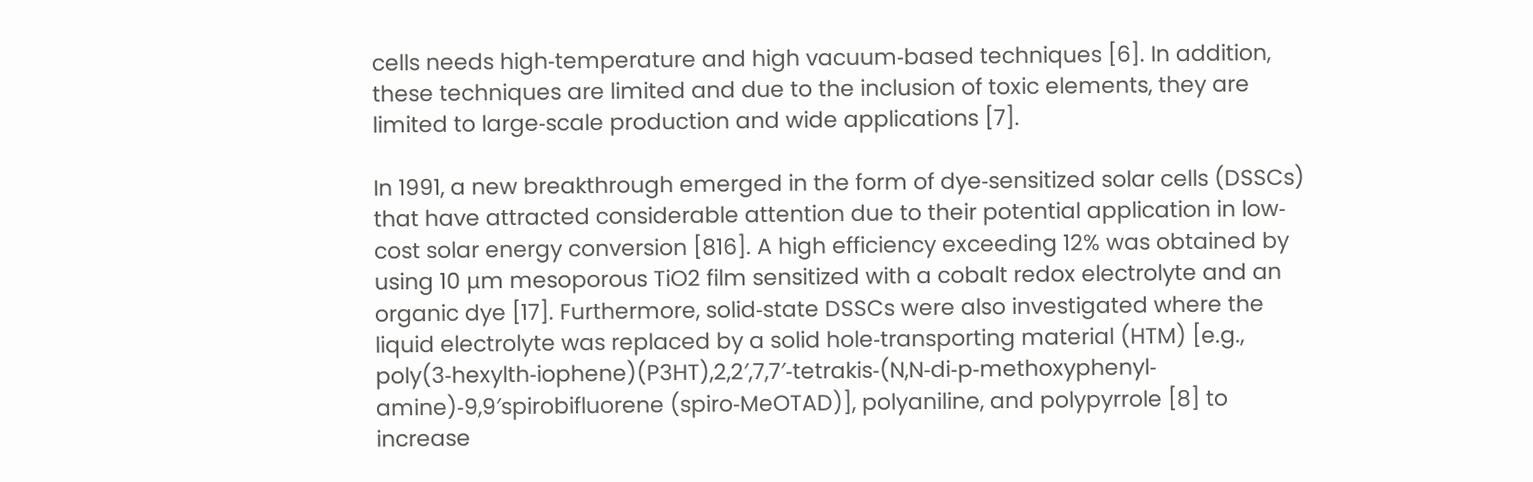cells needs high‐temperature and high vacuum‐based techniques [6]. In addition, these techniques are limited and due to the inclusion of toxic elements, they are limited to large‐scale production and wide applications [7].

In 1991, a new breakthrough emerged in the form of dye‐sensitized solar cells (DSSCs) that have attracted considerable attention due to their potential application in low‐cost solar energy conversion [816]. A high efficiency exceeding 12% was obtained by using 10 μm mesoporous TiO2 film sensitized with a cobalt redox electrolyte and an organic dye [17]. Furthermore, solid‐state DSSCs were also investigated where the liquid electrolyte was replaced by a solid hole‐transporting material (HTM) [e.g., poly(3‐hexylth‐iophene)(P3HT),2,2′,7,7′‐tetrakis‐(N,N‐di‐p‐methoxyphenyl‐amine)‐9,9′spirobifluorene (spiro‐MeOTAD)], polyaniline, and polypyrrole [8] to increase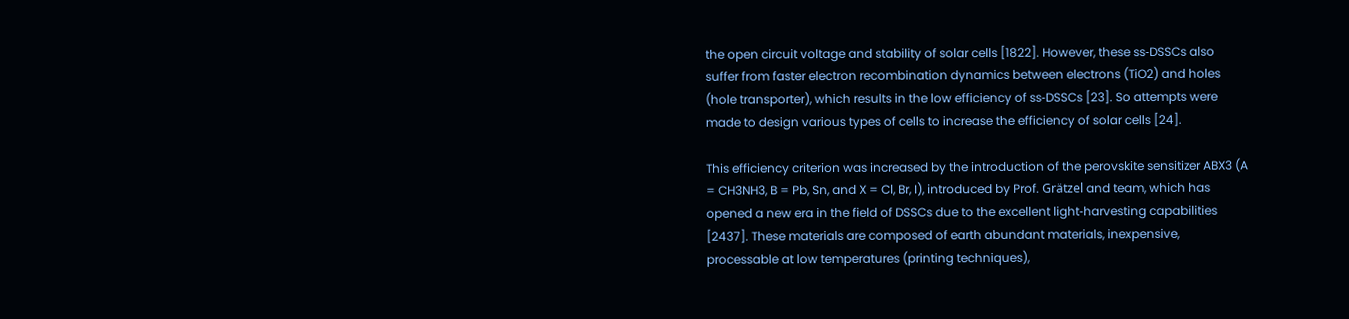the open circuit voltage and stability of solar cells [1822]. However, these ss‐DSSCs also suffer from faster electron recombination dynamics between electrons (TiO2) and holes (hole transporter), which results in the low efficiency of ss‐DSSCs [23]. So attempts were made to design various types of cells to increase the efficiency of solar cells [24].

This efficiency criterion was increased by the introduction of the perovskite sensitizer ABX3 (A = CH3NH3, B = Pb, Sn, and X = Cl, Br, I), introduced by Prof. Grätzel and team, which has opened a new era in the field of DSSCs due to the excellent light‐harvesting capabilities [2437]. These materials are composed of earth abundant materials, inexpensive, processable at low temperatures (printing techniques),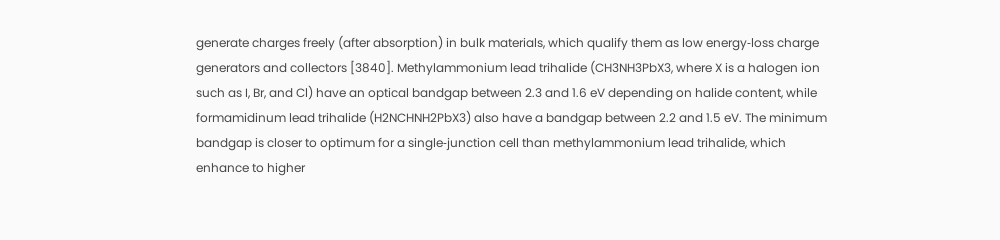generate charges freely (after absorption) in bulk materials, which qualify them as low energy‐loss charge generators and collectors [3840]. Methylammonium lead trihalide (CH3NH3PbX3, where X is a halogen ion such as I, Br, and Cl) have an optical bandgap between 2.3 and 1.6 eV depending on halide content, while formamidinum lead trihalide (H2NCHNH2PbX3) also have a bandgap between 2.2 and 1.5 eV. The minimum bandgap is closer to optimum for a single‐junction cell than methylammonium lead trihalide, which enhance to higher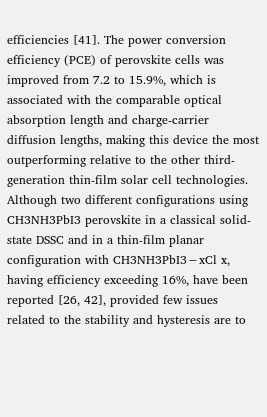efficiencies [41]. The power conversion efficiency (PCE) of perovskite cells was improved from 7.2 to 15.9%, which is associated with the comparable optical absorption length and charge‐carrier diffusion lengths, making this device the most outperforming relative to the other third‐generation thin‐film solar cell technologies. Although two different configurations using CH3NH3PbI3 perovskite in a classical solid‐state DSSC and in a thin‐film planar configuration with CH3NH3PbI3−xCl x, having efficiency exceeding 16%, have been reported [26, 42], provided few issues related to the stability and hysteresis are to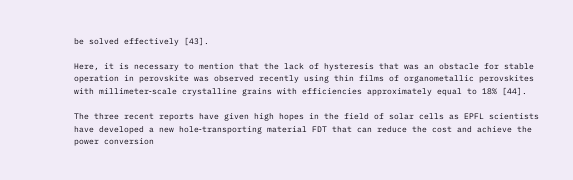be solved effectively [43].

Here, it is necessary to mention that the lack of hysteresis that was an obstacle for stable operation in perovskite was observed recently using thin films of organometallic perovskites with millimeter‐scale crystalline grains with efficiencies approximately equal to 18% [44].

The three recent reports have given high hopes in the field of solar cells as EPFL scientists have developed a new hole‐transporting material FDT that can reduce the cost and achieve the power conversion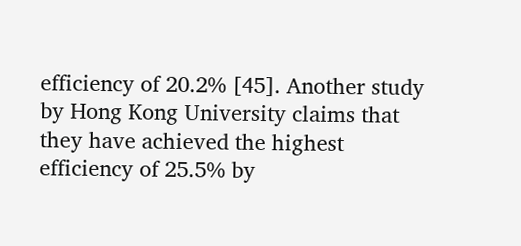efficiency of 20.2% [45]. Another study by Hong Kong University claims that they have achieved the highest efficiency of 25.5% by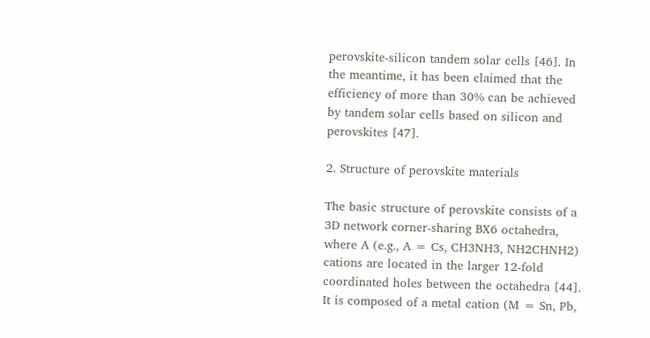perovskite‐silicon tandem solar cells [46]. In the meantime, it has been claimed that the efficiency of more than 30% can be achieved by tandem solar cells based on silicon and perovskites [47].

2. Structure of perovskite materials

The basic structure of perovskite consists of a 3D network corner‐sharing BX6 octahedra, where A (e.g., A = Cs, CH3NH3, NH2CHNH2) cations are located in the larger 12‐fold coordinated holes between the octahedra [44]. It is composed of a metal cation (M = Sn, Pb,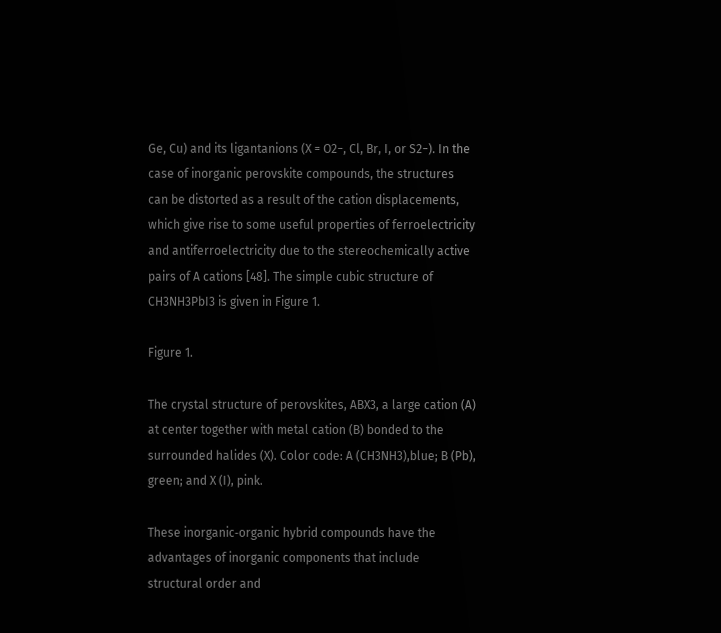Ge, Cu) and its ligantanions (X = O2−, Cl, Br, I, or S2−). In the case of inorganic perovskite compounds, the structures can be distorted as a result of the cation displacements, which give rise to some useful properties of ferroelectricity and antiferroelectricity due to the stereochemically active pairs of A cations [48]. The simple cubic structure of CH3NH3PbI3 is given in Figure 1.

Figure 1.

The crystal structure of perovskites, ABX3, a large cation (A) at center together with metal cation (B) bonded to the surrounded halides (X). Color code: A (CH3NH3),blue; B (Pb), green; and X (I), pink.

These inorganic‐organic hybrid compounds have the advantages of inorganic components that include structural order and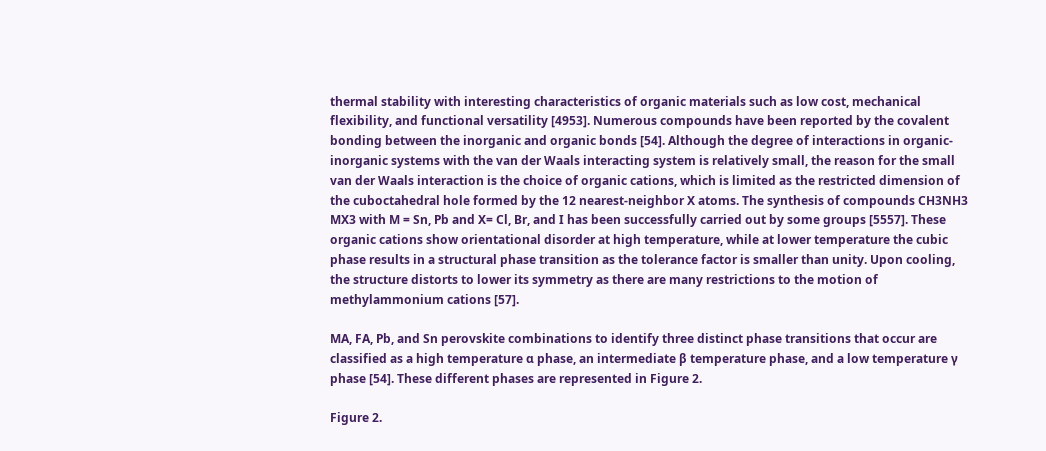thermal stability with interesting characteristics of organic materials such as low cost, mechanical flexibility, and functional versatility [4953]. Numerous compounds have been reported by the covalent bonding between the inorganic and organic bonds [54]. Although the degree of interactions in organic‐inorganic systems with the van der Waals interacting system is relatively small, the reason for the small van der Waals interaction is the choice of organic cations, which is limited as the restricted dimension of the cuboctahedral hole formed by the 12 nearest‐neighbor X atoms. The synthesis of compounds CH3NH3 MX3 with M = Sn, Pb and X= Cl, Br, and I has been successfully carried out by some groups [5557]. These organic cations show orientational disorder at high temperature, while at lower temperature the cubic phase results in a structural phase transition as the tolerance factor is smaller than unity. Upon cooling, the structure distorts to lower its symmetry as there are many restrictions to the motion of methylammonium cations [57].

MA, FA, Pb, and Sn perovskite combinations to identify three distinct phase transitions that occur are classified as a high temperature α phase, an intermediate β temperature phase, and a low temperature γ phase [54]. These different phases are represented in Figure 2.

Figure 2.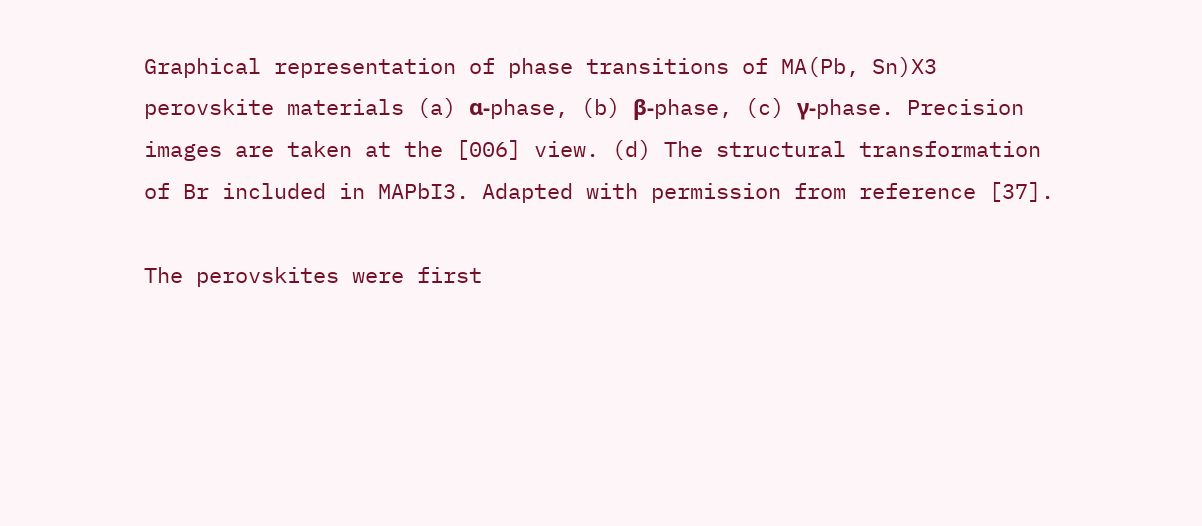Graphical representation of phase transitions of MA(Pb, Sn)X3 perovskite materials (a) α‐phase, (b) β‐phase, (c) γ‐phase. Precision images are taken at the [006] view. (d) The structural transformation of Br included in MAPbI3. Adapted with permission from reference [37].

The perovskites were first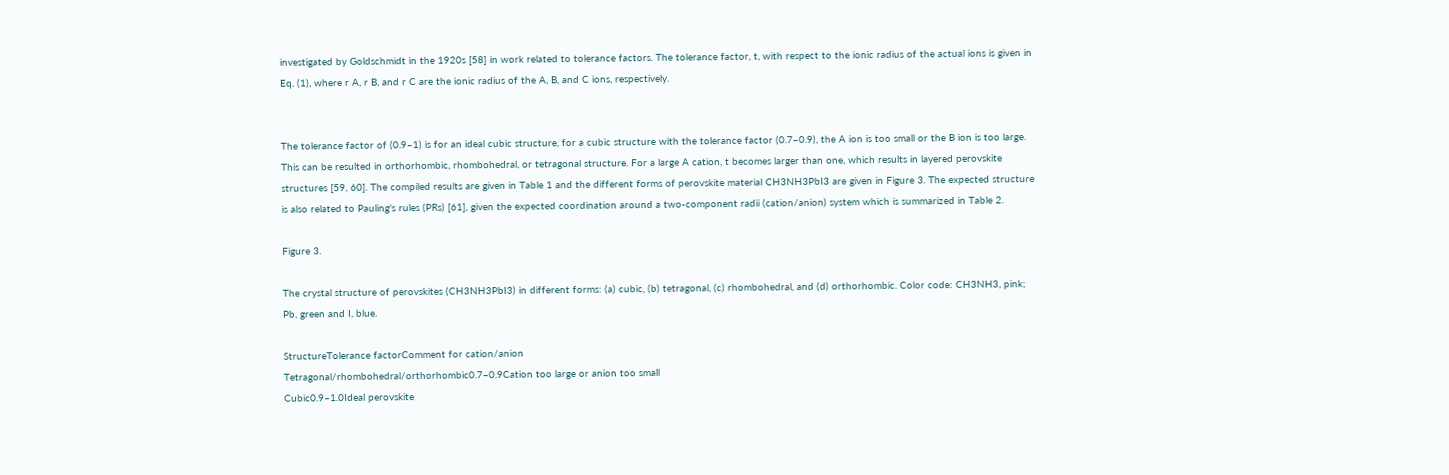investigated by Goldschmidt in the 1920s [58] in work related to tolerance factors. The tolerance factor, t, with respect to the ionic radius of the actual ions is given in Eq. (1), where r A, r B, and r C are the ionic radius of the A, B, and C ions, respectively.


The tolerance factor of (0.9–1) is for an ideal cubic structure, for a cubic structure with the tolerance factor (0.7–0.9), the A ion is too small or the B ion is too large. This can be resulted in orthorhombic, rhombohedral, or tetragonal structure. For a large A cation, t becomes larger than one, which results in layered perovskite structures [59, 60]. The compiled results are given in Table 1 and the different forms of perovskite material CH3NH3PbI3 are given in Figure 3. The expected structure is also related to Pauling's rules (PRs) [61], given the expected coordination around a two‐component radii (cation/anion) system which is summarized in Table 2.

Figure 3.

The crystal structure of perovskites (CH3NH3PbI3) in different forms: (a) cubic, (b) tetragonal, (c) rhombohedral, and (d) orthorhombic. Color code: CH3NH3, pink; Pb, green and I, blue.

StructureTolerance factorComment for cation/anion
Tetragonal/rhombohedral/orthorhombic0.7–0.9Cation too large or anion too small
Cubic0.9–1.0Ideal perovskite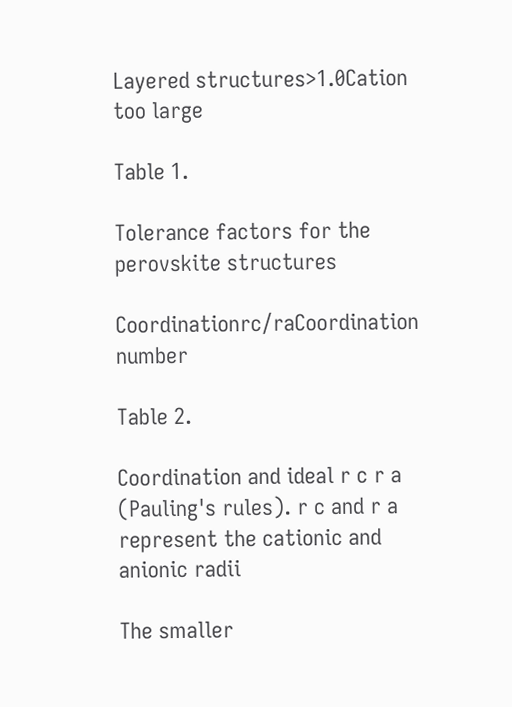Layered structures>1.0Cation too large

Table 1.

Tolerance factors for the perovskite structures

Coordinationrc/raCoordination number

Table 2.

Coordination and ideal r c r a (Pauling's rules). r c and r a represent the cationic and anionic radii

The smaller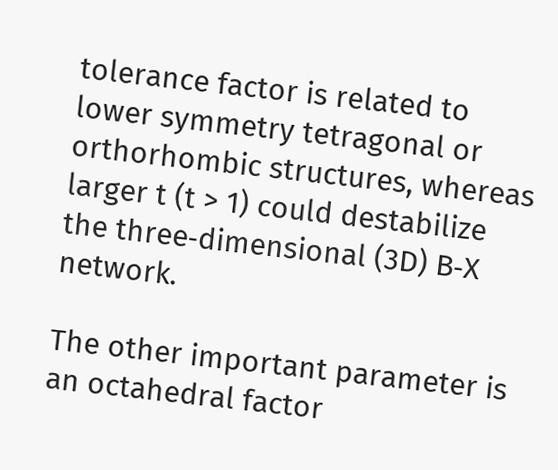tolerance factor is related to lower symmetry tetragonal or orthorhombic structures, whereas larger t (t > 1) could destabilize the three‐dimensional (3D) B‐X network.

The other important parameter is an octahedral factor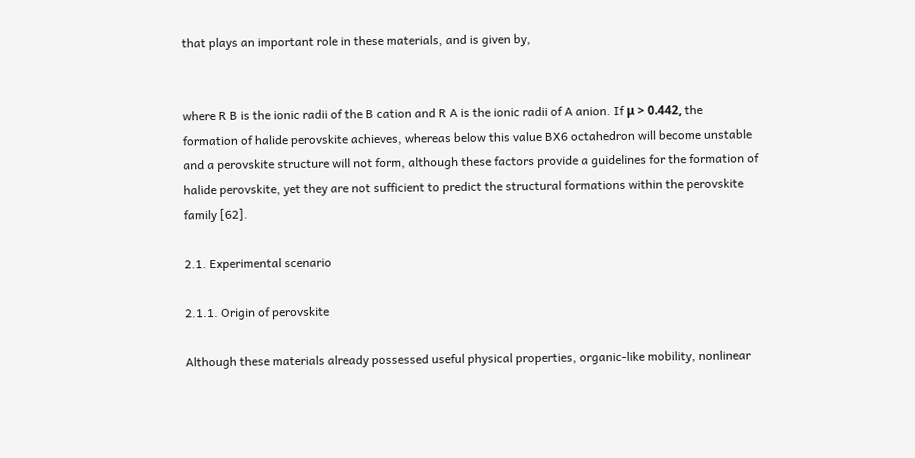that plays an important role in these materials, and is given by,


where R B is the ionic radii of the B cation and R A is the ionic radii of A anion. If μ > 0.442, the formation of halide perovskite achieves, whereas below this value BX6 octahedron will become unstable and a perovskite structure will not form, although these factors provide a guidelines for the formation of halide perovskite, yet they are not sufficient to predict the structural formations within the perovskite family [62].

2.1. Experimental scenario

2.1.1. Origin of perovskite

Although these materials already possessed useful physical properties, organic‐like mobility, nonlinear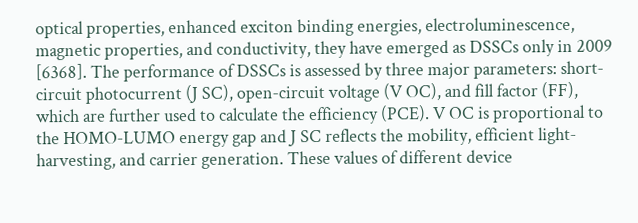optical properties, enhanced exciton binding energies, electroluminescence, magnetic properties, and conductivity, they have emerged as DSSCs only in 2009 [6368]. The performance of DSSCs is assessed by three major parameters: short‐circuit photocurrent (J SC), open‐circuit voltage (V OC), and fill factor (FF), which are further used to calculate the efficiency (PCE). V OC is proportional to the HOMO‐LUMO energy gap and J SC reflects the mobility, efficient light‐harvesting, and carrier generation. These values of different device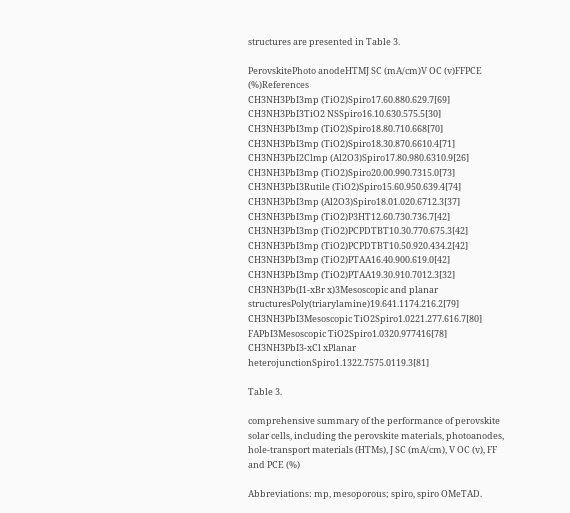structures are presented in Table 3.

PerovskitePhoto anodeHTMJ SC (mA/cm)V OC (v)FFPCE (%)References
CH3NH3PbI3mp (TiO2)Spiro17.60.880.629.7[69]
CH3NH3PbI3TiO2 NSSpiro16.10.630.575.5[30]
CH3NH3PbI3mp (TiO2)Spiro18.80.710.668[70]
CH3NH3PbI3mp (TiO2)Spiro18.30.870.6610.4[71]
CH3NH3PbI2Clmp (Al2O3)Spiro17.80.980.6310.9[26]
CH3NH3PbI3mp (TiO2)Spiro20.00.990.7315.0[73]
CH3NH3PbI3Rutile (TiO2)Spiro15.60.950.639.4[74]
CH3NH3PbI3mp (Al2O3)Spiro18.01.020.6712.3[37]
CH3NH3PbI3mp (TiO2)P3HT12.60.730.736.7[42]
CH3NH3PbI3mp (TiO2)PCPDTBT10.30.770.675.3[42]
CH3NH3PbI3mp (TiO2)PCPDTBT10.50.920.434.2[42]
CH3NH3PbI3mp (TiO2)PTAA16.40.900.619.0[42]
CH3NH3PbI3mp (TiO2)PTAA19.30.910.7012.3[32]
CH3NH3Pb(I1-xBr x)3Mesoscopic and planar structuresPoly(triarylamine)19.641.1174.216.2[79]
CH3NH3PbI3Mesoscopic TiO2Spiro1.0221.277.616.7[80]
FAPbI3Mesoscopic TiO2Spiro1.0320.977416[78]
CH3NH3PbI3-xCl xPlanar heterojunctionSpiro1.1322.7575.0119.3[81]

Table 3.

comprehensive summary of the performance of perovskite solar cells, including the perovskite materials, photoanodes, hole‐transport materials (HTMs), J SC (mA/cm), V OC (v), FF and PCE (%)

Abbreviations: mp, mesoporous; spiro, spiro OMeTAD.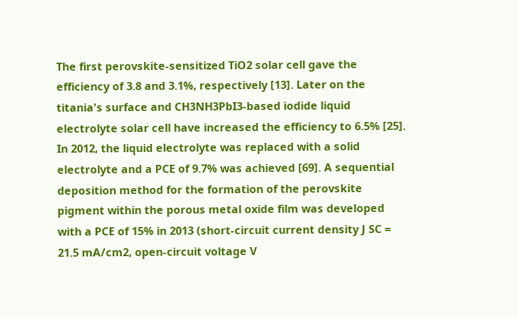The first perovskite‐sensitized TiO2 solar cell gave the efficiency of 3.8 and 3.1%, respectively [13]. Later on the titania's surface and CH3NH3PbI3‐based iodide liquid electrolyte solar cell have increased the efficiency to 6.5% [25]. In 2012, the liquid electrolyte was replaced with a solid electrolyte and a PCE of 9.7% was achieved [69]. A sequential deposition method for the formation of the perovskite pigment within the porous metal oxide film was developed with a PCE of 15% in 2013 (short‐circuit current density J SC = 21.5 mA/cm2, open‐circuit voltage V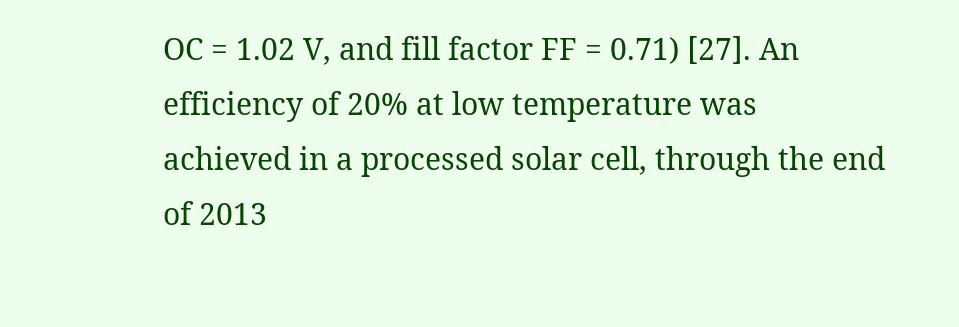OC = 1.02 V, and fill factor FF = 0.71) [27]. An efficiency of 20% at low temperature was achieved in a processed solar cell, through the end of 2013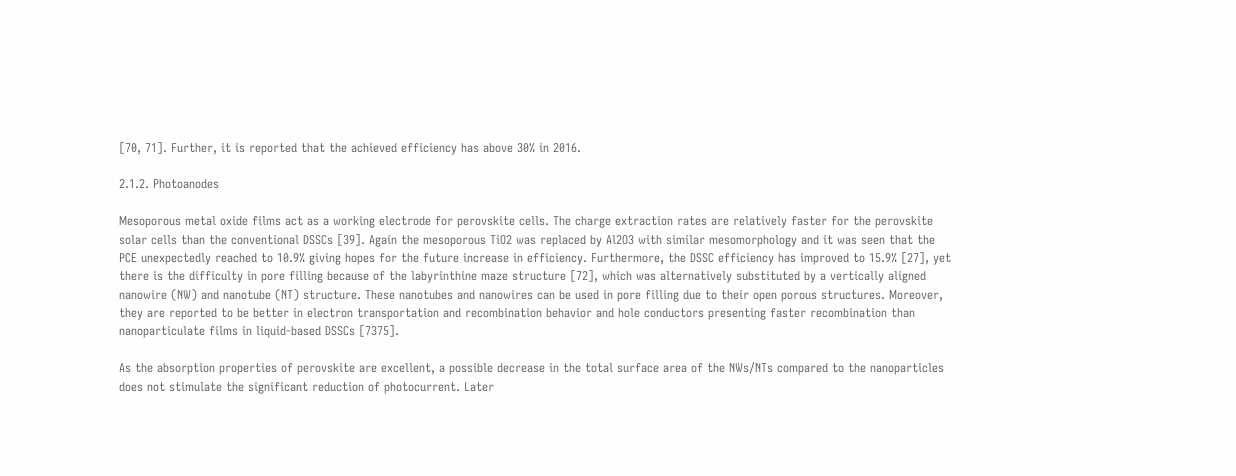[70, 71]. Further, it is reported that the achieved efficiency has above 30% in 2016.

2.1.2. Photoanodes

Mesoporous metal oxide films act as a working electrode for perovskite cells. The charge extraction rates are relatively faster for the perovskite solar cells than the conventional DSSCs [39]. Again the mesoporous TiO2 was replaced by Al2O3 with similar mesomorphology and it was seen that the PCE unexpectedly reached to 10.9% giving hopes for the future increase in efficiency. Furthermore, the DSSC efficiency has improved to 15.9% [27], yet there is the difficulty in pore filling because of the labyrinthine maze structure [72], which was alternatively substituted by a vertically aligned nanowire (NW) and nanotube (NT) structure. These nanotubes and nanowires can be used in pore filling due to their open porous structures. Moreover, they are reported to be better in electron transportation and recombination behavior and hole conductors presenting faster recombination than nanoparticulate films in liquid‐based DSSCs [7375].

As the absorption properties of perovskite are excellent, a possible decrease in the total surface area of the NWs/NTs compared to the nanoparticles does not stimulate the significant reduction of photocurrent. Later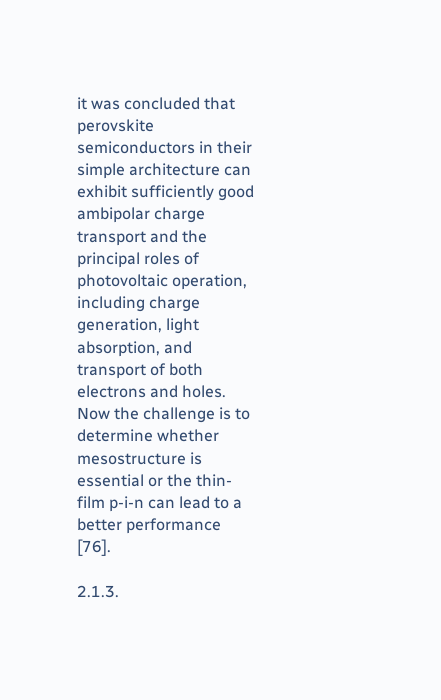it was concluded that perovskite semiconductors in their simple architecture can exhibit sufficiently good ambipolar charge transport and the principal roles of photovoltaic operation, including charge generation, light absorption, and transport of both electrons and holes. Now the challenge is to determine whether mesostructure is essential or the thin‐film p‐i‐n can lead to a better performance [76].

2.1.3.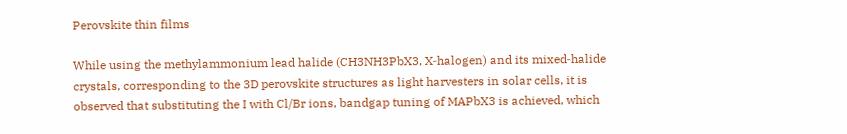Perovskite thin films

While using the methylammonium lead halide (CH3NH3PbX3, X‐halogen) and its mixed‐halide crystals, corresponding to the 3D perovskite structures as light harvesters in solar cells, it is observed that substituting the I with Cl/Br ions, bandgap tuning of MAPbX3 is achieved, which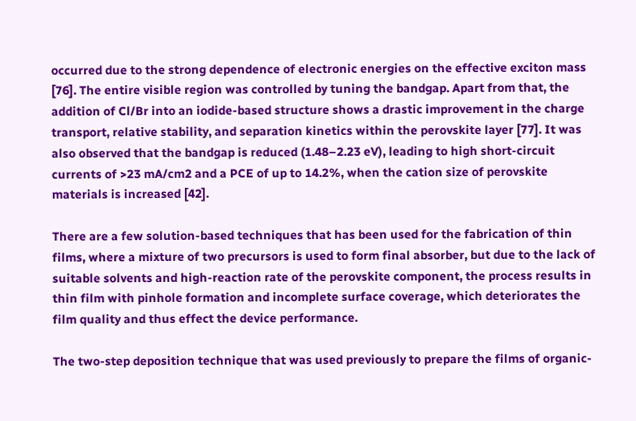occurred due to the strong dependence of electronic energies on the effective exciton mass [76]. The entire visible region was controlled by tuning the bandgap. Apart from that, the addition of Cl/Br into an iodide‐based structure shows a drastic improvement in the charge transport, relative stability, and separation kinetics within the perovskite layer [77]. It was also observed that the bandgap is reduced (1.48–2.23 eV), leading to high short‐circuit currents of >23 mA/cm2 and a PCE of up to 14.2%, when the cation size of perovskite materials is increased [42].

There are a few solution‐based techniques that has been used for the fabrication of thin films, where a mixture of two precursors is used to form final absorber, but due to the lack of suitable solvents and high‐reaction rate of the perovskite component, the process results in thin film with pinhole formation and incomplete surface coverage, which deteriorates the film quality and thus effect the device performance.

The two‐step deposition technique that was used previously to prepare the films of organic‐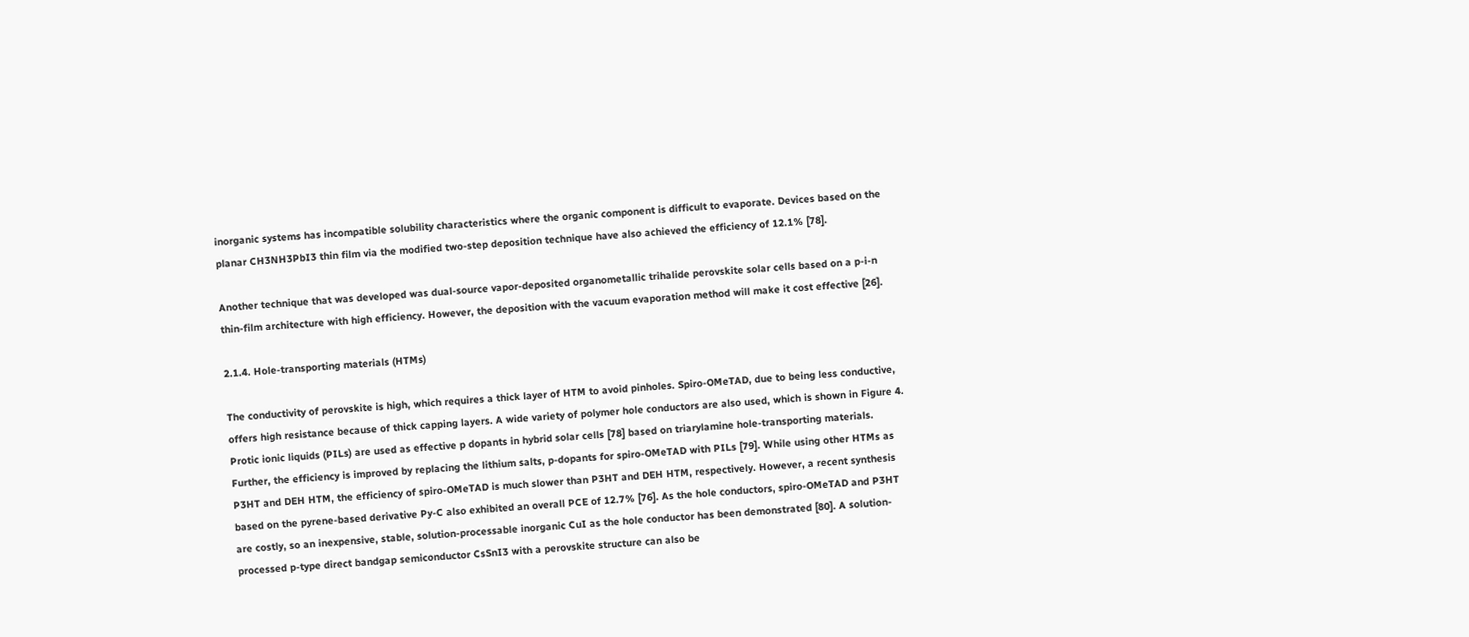inorganic systems has incompatible solubility characteristics where the organic component is difficult to evaporate. Devices based on the planar CH3NH3PbI3 thin film via the modified two‐step deposition technique have also achieved the efficiency of 12.1% [78].

Another technique that was developed was dual‐source vapor‐deposited organometallic trihalide perovskite solar cells based on a p‐i‐n thin‐film architecture with high efficiency. However, the deposition with the vacuum evaporation method will make it cost effective [26].

2.1.4. Hole‐transporting materials (HTMs)

The conductivity of perovskite is high, which requires a thick layer of HTM to avoid pinholes. Spiro‐OMeTAD, due to being less conductive, offers high resistance because of thick capping layers. A wide variety of polymer hole conductors are also used, which is shown in Figure 4. Protic ionic liquids (PILs) are used as effective p dopants in hybrid solar cells [78] based on triarylamine hole‐transporting materials. Further, the efficiency is improved by replacing the lithium salts, p‐dopants for spiro‐OMeTAD with PILs [79]. While using other HTMs as P3HT and DEH HTM, the efficiency of spiro‐OMeTAD is much slower than P3HT and DEH HTM, respectively. However, a recent synthesis based on the pyrene‐based derivative Py‐C also exhibited an overall PCE of 12.7% [76]. As the hole conductors, spiro‐OMeTAD and P3HT are costly, so an inexpensive, stable, solution‐processable inorganic CuI as the hole conductor has been demonstrated [80]. A solution‐processed p‐type direct bandgap semiconductor CsSnI3 with a perovskite structure can also be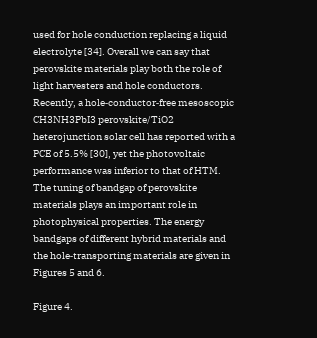used for hole conduction replacing a liquid electrolyte [34]. Overall we can say that perovskite materials play both the role of light harvesters and hole conductors. Recently, a hole‐conductor‐free mesoscopic CH3NH3PbI3 perovskite/TiO2 heterojunction solar cell has reported with a PCE of 5.5% [30], yet the photovoltaic performance was inferior to that of HTM. The tuning of bandgap of perovskite materials plays an important role in photophysical properties. The energy bandgaps of different hybrid materials and the hole‐transporting materials are given in Figures 5 and 6.

Figure 4.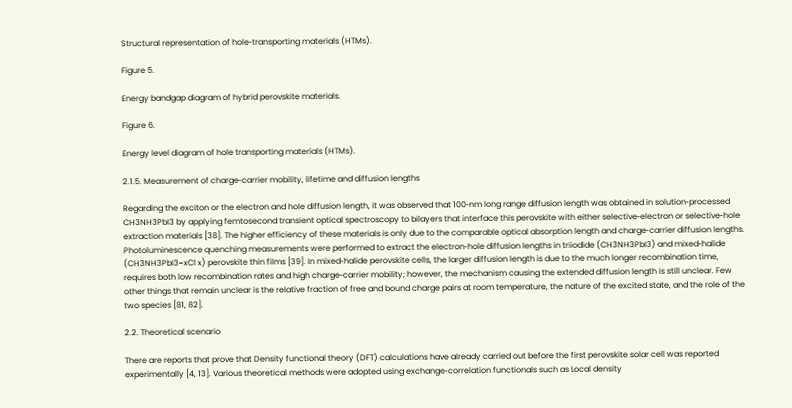Structural representation of hole‐transporting materials (HTMs).

Figure 5.

Energy bandgap diagram of hybrid perovskite materials.

Figure 6.

Energy level diagram of hole transporting materials (HTMs).

2.1.5. Measurement of charge‐carrier mobility, lifetime and diffusion lengths

Regarding the exciton or the electron and hole diffusion length, it was observed that 100‐nm long range diffusion length was obtained in solution‐processed CH3NH3PbI3 by applying femtosecond transient optical spectroscopy to bilayers that interface this perovskite with either selective‐electron or selective‐hole extraction materials [38]. The higher efficiency of these materials is only due to the comparable optical absorption length and charge‐carrier diffusion lengths. Photoluminescence quenching measurements were performed to extract the electron‐hole diffusion lengths in triiodide (CH3NH3PbI3) and mixed‐halide (CH3NH3PbI3−xCl x) perovskite thin films [39]. In mixed‐halide perovskite cells, the larger diffusion length is due to the much longer recombination time, requires both low recombination rates and high charge‐carrier mobility; however, the mechanism causing the extended diffusion length is still unclear. Few other things that remain unclear is the relative fraction of free and bound charge pairs at room temperature, the nature of the excited state, and the role of the two species [81, 82].

2.2. Theoretical scenario

There are reports that prove that Density functional theory (DFT) calculations have already carried out before the first perovskite solar cell was reported experimentally [4, 13]. Various theoretical methods were adopted using exchange‐correlation functionals such as Local density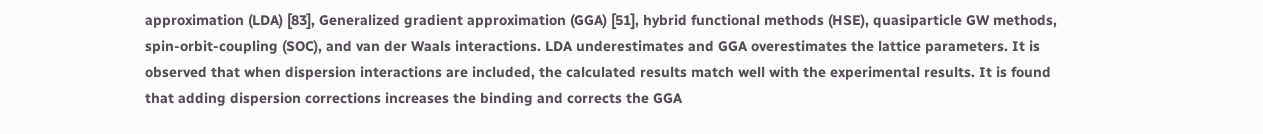approximation (LDA) [83], Generalized gradient approximation (GGA) [51], hybrid functional methods (HSE), quasiparticle GW methods, spin‐orbit‐coupling (SOC), and van der Waals interactions. LDA underestimates and GGA overestimates the lattice parameters. It is observed that when dispersion interactions are included, the calculated results match well with the experimental results. It is found that adding dispersion corrections increases the binding and corrects the GGA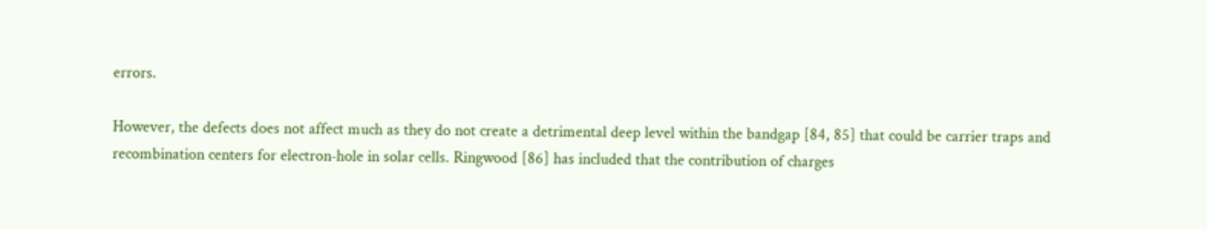errors.

However, the defects does not affect much as they do not create a detrimental deep level within the bandgap [84, 85] that could be carrier traps and recombination centers for electron‐hole in solar cells. Ringwood [86] has included that the contribution of charges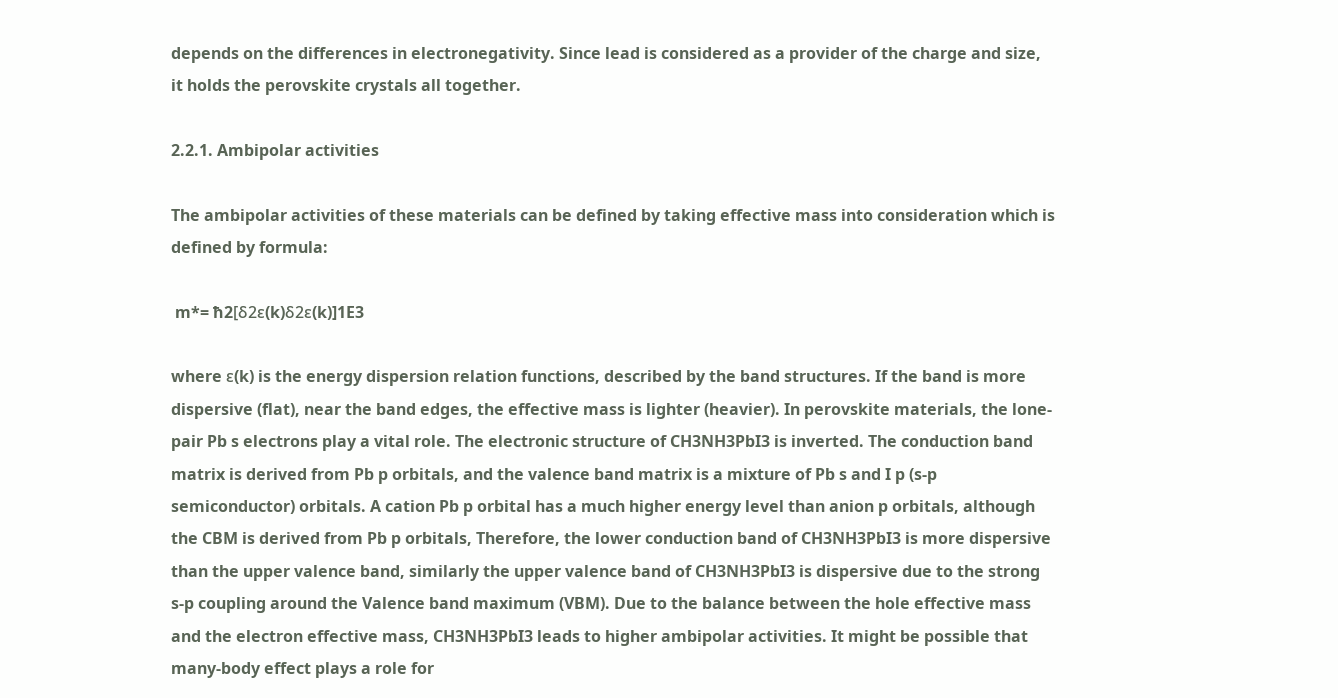depends on the differences in electronegativity. Since lead is considered as a provider of the charge and size, it holds the perovskite crystals all together.

2.2.1. Ambipolar activities

The ambipolar activities of these materials can be defined by taking effective mass into consideration which is defined by formula:

 m*= ħ2[δ2ε(k)δ2ε(k)]1E3

where ε(k) is the energy dispersion relation functions, described by the band structures. If the band is more dispersive (flat), near the band edges, the effective mass is lighter (heavier). In perovskite materials, the lone‐pair Pb s electrons play a vital role. The electronic structure of CH3NH3PbI3 is inverted. The conduction band matrix is derived from Pb p orbitals, and the valence band matrix is a mixture of Pb s and I p (s‐p semiconductor) orbitals. A cation Pb p orbital has a much higher energy level than anion p orbitals, although the CBM is derived from Pb p orbitals, Therefore, the lower conduction band of CH3NH3PbI3 is more dispersive than the upper valence band, similarly the upper valence band of CH3NH3PbI3 is dispersive due to the strong s‐p coupling around the Valence band maximum (VBM). Due to the balance between the hole effective mass and the electron effective mass, CH3NH3PbI3 leads to higher ambipolar activities. It might be possible that many‐body effect plays a role for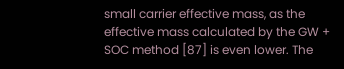small carrier effective mass, as the effective mass calculated by the GW + SOC method [87] is even lower. The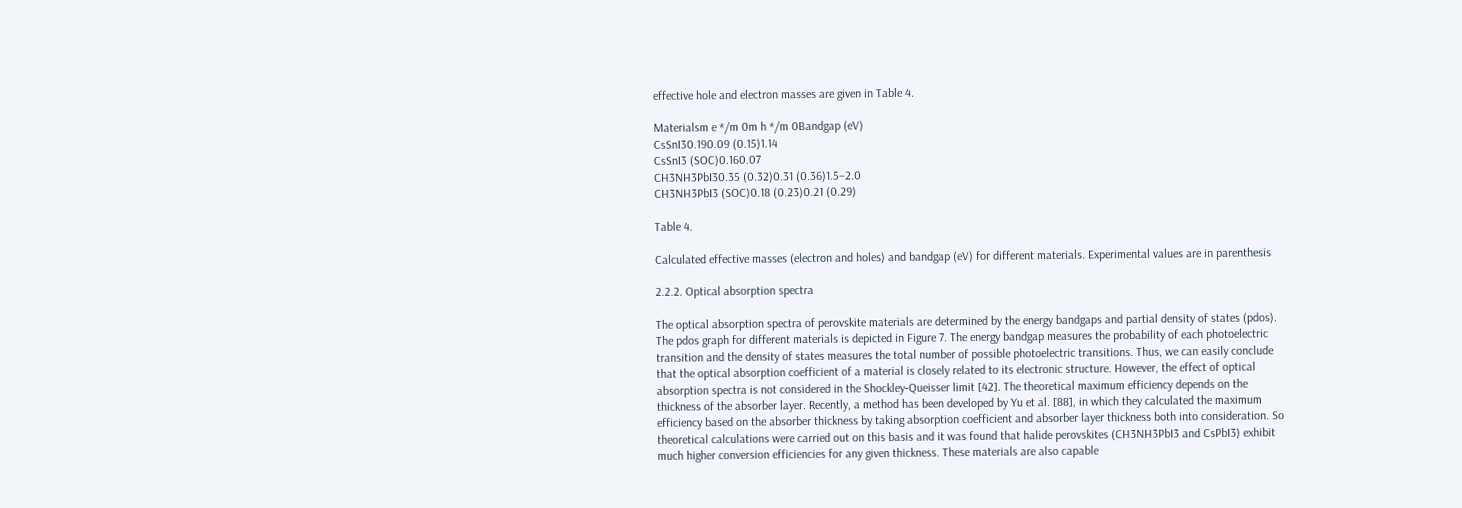effective hole and electron masses are given in Table 4.

Materialsm e */m 0m h */m 0Bandgap (eV)
CsSnI30.190.09 (0.15)1.14
CsSnI3 (SOC)0.160.07
CH3NH3PbI30.35 (0.32)0.31 (0.36)1.5–2.0
CH3NH3PbI3 (SOC)0.18 (0.23)0.21 (0.29)

Table 4.

Calculated effective masses (electron and holes) and bandgap (eV) for different materials. Experimental values are in parenthesis

2.2.2. Optical absorption spectra

The optical absorption spectra of perovskite materials are determined by the energy bandgaps and partial density of states (pdos). The pdos graph for different materials is depicted in Figure 7. The energy bandgap measures the probability of each photoelectric transition and the density of states measures the total number of possible photoelectric transitions. Thus, we can easily conclude that the optical absorption coefficient of a material is closely related to its electronic structure. However, the effect of optical absorption spectra is not considered in the Shockley‐Queisser limit [42]. The theoretical maximum efficiency depends on the thickness of the absorber layer. Recently, a method has been developed by Yu et al. [88], in which they calculated the maximum efficiency based on the absorber thickness by taking absorption coefficient and absorber layer thickness both into consideration. So theoretical calculations were carried out on this basis and it was found that halide perovskites (CH3NH3PbI3 and CsPbI3) exhibit much higher conversion efficiencies for any given thickness. These materials are also capable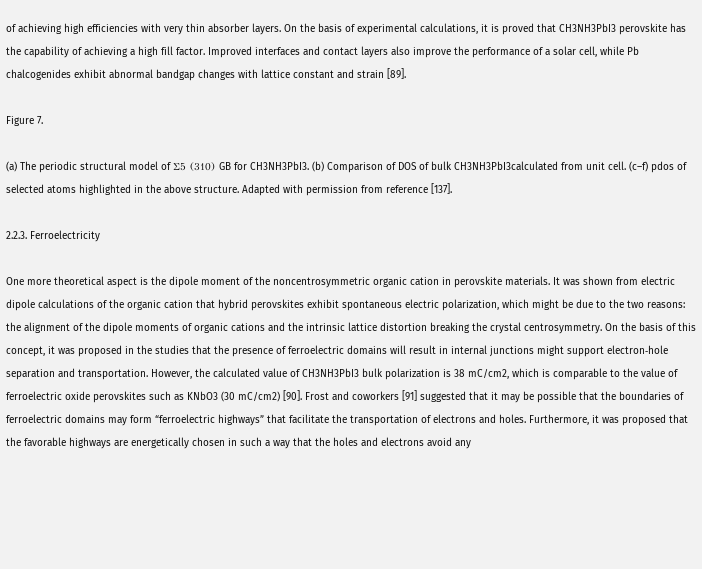of achieving high efficiencies with very thin absorber layers. On the basis of experimental calculations, it is proved that CH3NH3PbI3 perovskite has the capability of achieving a high fill factor. Improved interfaces and contact layers also improve the performance of a solar cell, while Pb chalcogenides exhibit abnormal bandgap changes with lattice constant and strain [89].

Figure 7.

(a) The periodic structural model of Σ5 (310) GB for CH3NH3PbI3. (b) Comparison of DOS of bulk CH3NH3PbI3calculated from unit cell. (c–f) pdos of selected atoms highlighted in the above structure. Adapted with permission from reference [137].

2.2.3. Ferroelectricity

One more theoretical aspect is the dipole moment of the noncentrosymmetric organic cation in perovskite materials. It was shown from electric dipole calculations of the organic cation that hybrid perovskites exhibit spontaneous electric polarization, which might be due to the two reasons: the alignment of the dipole moments of organic cations and the intrinsic lattice distortion breaking the crystal centrosymmetry. On the basis of this concept, it was proposed in the studies that the presence of ferroelectric domains will result in internal junctions might support electron‐hole separation and transportation. However, the calculated value of CH3NH3PbI3 bulk polarization is 38 mC/cm2, which is comparable to the value of ferroelectric oxide perovskites such as KNbO3 (30 mC/cm2) [90]. Frost and coworkers [91] suggested that it may be possible that the boundaries of ferroelectric domains may form “ferroelectric highways” that facilitate the transportation of electrons and holes. Furthermore, it was proposed that the favorable highways are energetically chosen in such a way that the holes and electrons avoid any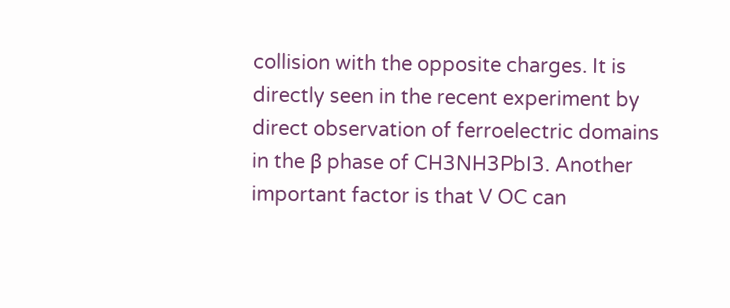collision with the opposite charges. It is directly seen in the recent experiment by direct observation of ferroelectric domains in the β phase of CH3NH3PbI3. Another important factor is that V OC can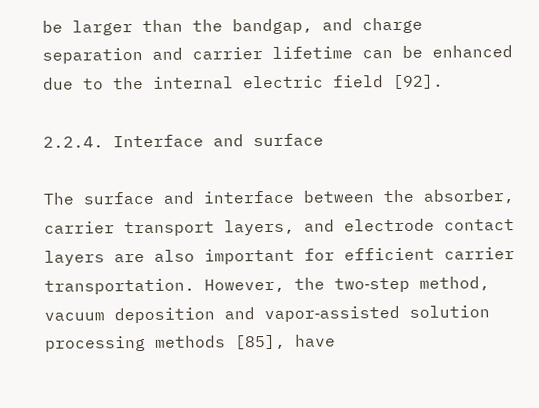be larger than the bandgap, and charge separation and carrier lifetime can be enhanced due to the internal electric field [92].

2.2.4. Interface and surface

The surface and interface between the absorber, carrier transport layers, and electrode contact layers are also important for efficient carrier transportation. However, the two‐step method, vacuum deposition and vapor‐assisted solution processing methods [85], have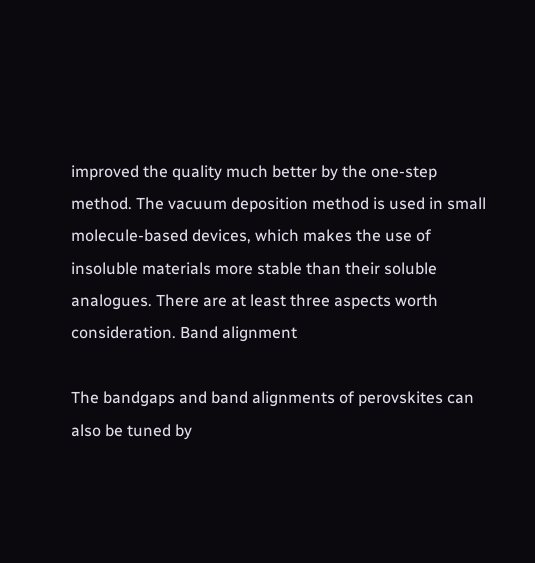improved the quality much better by the one‐step method. The vacuum deposition method is used in small molecule‐based devices, which makes the use of insoluble materials more stable than their soluble analogues. There are at least three aspects worth consideration. Band alignment

The bandgaps and band alignments of perovskites can also be tuned by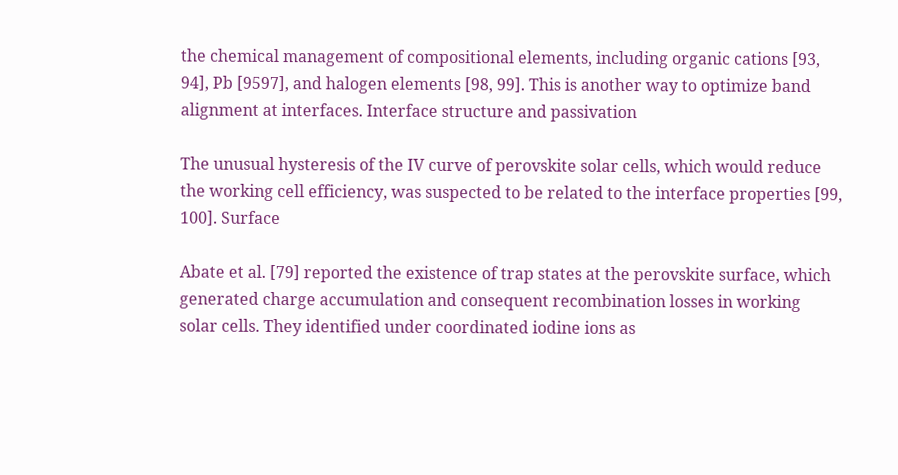the chemical management of compositional elements, including organic cations [93, 94], Pb [9597], and halogen elements [98, 99]. This is another way to optimize band alignment at interfaces. Interface structure and passivation

The unusual hysteresis of the IV curve of perovskite solar cells, which would reduce the working cell efficiency, was suspected to be related to the interface properties [99, 100]. Surface

Abate et al. [79] reported the existence of trap states at the perovskite surface, which generated charge accumulation and consequent recombination losses in working solar cells. They identified under coordinated iodine ions as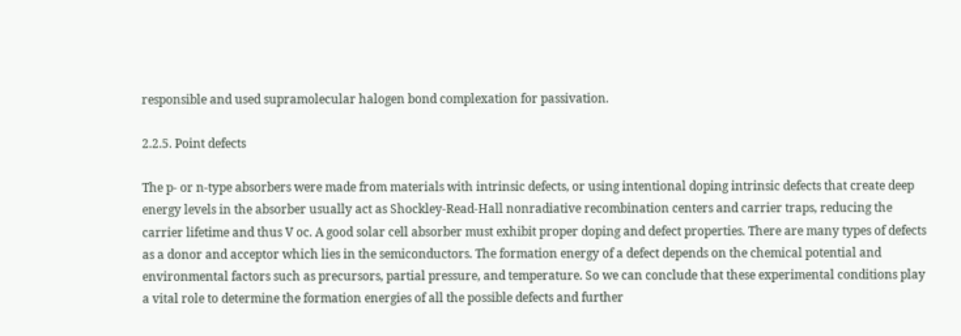responsible and used supramolecular halogen bond complexation for passivation.

2.2.5. Point defects

The p‐ or n‐type absorbers were made from materials with intrinsic defects, or using intentional doping intrinsic defects that create deep energy levels in the absorber usually act as Shockley‐Read‐Hall nonradiative recombination centers and carrier traps, reducing the carrier lifetime and thus V oc. A good solar cell absorber must exhibit proper doping and defect properties. There are many types of defects as a donor and acceptor which lies in the semiconductors. The formation energy of a defect depends on the chemical potential and environmental factors such as precursors, partial pressure, and temperature. So we can conclude that these experimental conditions play a vital role to determine the formation energies of all the possible defects and further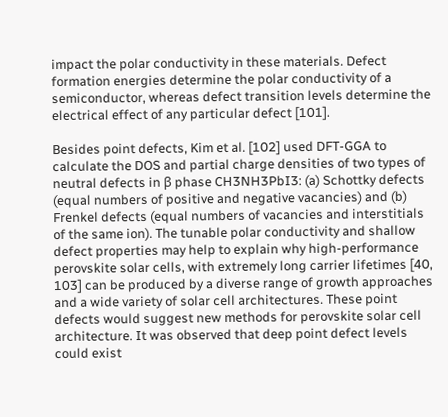impact the polar conductivity in these materials. Defect formation energies determine the polar conductivity of a semiconductor, whereas defect transition levels determine the electrical effect of any particular defect [101].

Besides point defects, Kim et al. [102] used DFT‐GGA to calculate the DOS and partial charge densities of two types of neutral defects in β phase CH3NH3PbI3: (a) Schottky defects (equal numbers of positive and negative vacancies) and (b) Frenkel defects (equal numbers of vacancies and interstitials of the same ion). The tunable polar conductivity and shallow defect properties may help to explain why high‐performance perovskite solar cells, with extremely long carrier lifetimes [40, 103] can be produced by a diverse range of growth approaches and a wide variety of solar cell architectures. These point defects would suggest new methods for perovskite solar cell architecture. It was observed that deep point defect levels could exist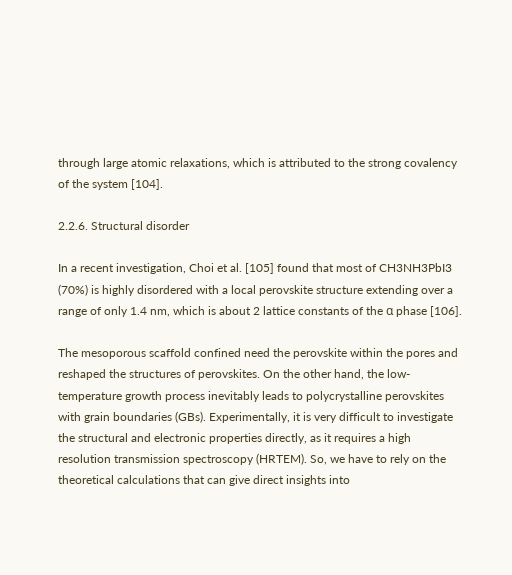through large atomic relaxations, which is attributed to the strong covalency of the system [104].

2.2.6. Structural disorder

In a recent investigation, Choi et al. [105] found that most of CH3NH3PbI3 (70%) is highly disordered with a local perovskite structure extending over a range of only 1.4 nm, which is about 2 lattice constants of the α phase [106].

The mesoporous scaffold confined need the perovskite within the pores and reshaped the structures of perovskites. On the other hand, the low‐temperature growth process inevitably leads to polycrystalline perovskites with grain boundaries (GBs). Experimentally, it is very difficult to investigate the structural and electronic properties directly, as it requires a high resolution transmission spectroscopy (HRTEM). So, we have to rely on the theoretical calculations that can give direct insights into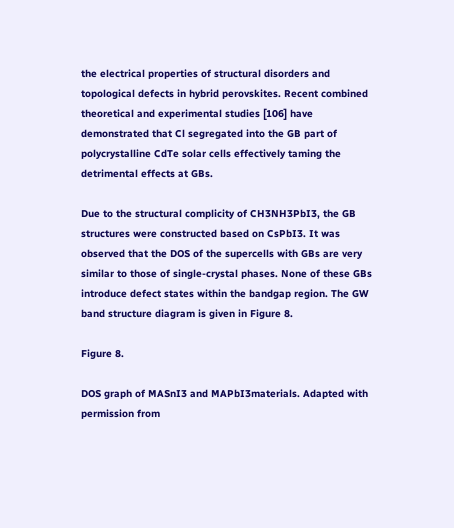the electrical properties of structural disorders and topological defects in hybrid perovskites. Recent combined theoretical and experimental studies [106] have demonstrated that Cl segregated into the GB part of polycrystalline CdTe solar cells effectively taming the detrimental effects at GBs.

Due to the structural complicity of CH3NH3PbI3, the GB structures were constructed based on CsPbI3. It was observed that the DOS of the supercells with GBs are very similar to those of single‐crystal phases. None of these GBs introduce defect states within the bandgap region. The GW band structure diagram is given in Figure 8.

Figure 8.

DOS graph of MASnI3 and MAPbI3materials. Adapted with permission from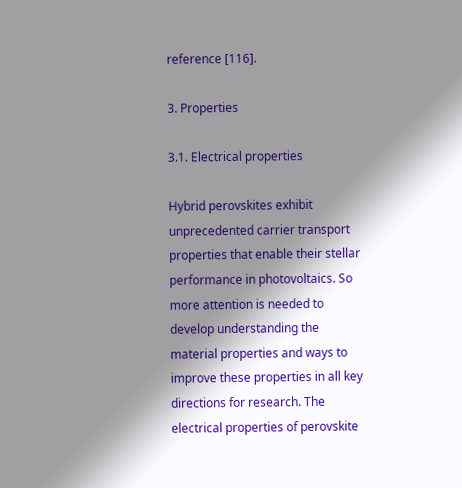reference [116].

3. Properties

3.1. Electrical properties

Hybrid perovskites exhibit unprecedented carrier transport properties that enable their stellar performance in photovoltaics. So more attention is needed to develop understanding the material properties and ways to improve these properties in all key directions for research. The electrical properties of perovskite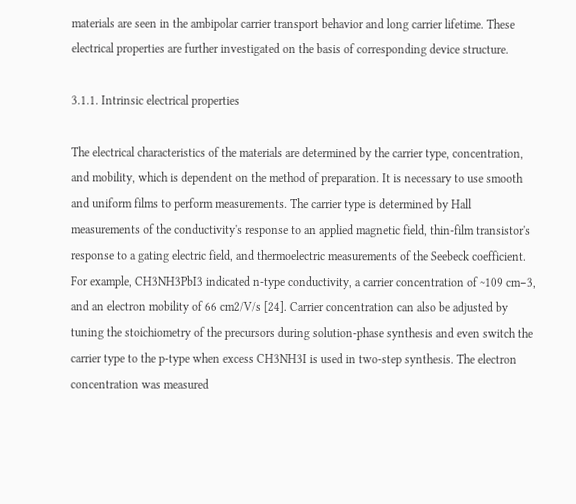materials are seen in the ambipolar carrier transport behavior and long carrier lifetime. These electrical properties are further investigated on the basis of corresponding device structure.

3.1.1. Intrinsic electrical properties

The electrical characteristics of the materials are determined by the carrier type, concentration, and mobility, which is dependent on the method of preparation. It is necessary to use smooth and uniform films to perform measurements. The carrier type is determined by Hall measurements of the conductivity's response to an applied magnetic field, thin‐film transistor's response to a gating electric field, and thermoelectric measurements of the Seebeck coefficient. For example, CH3NH3PbI3 indicated n‐type conductivity, a carrier concentration of ~109 cm−3, and an electron mobility of 66 cm2/V/s [24]. Carrier concentration can also be adjusted by tuning the stoichiometry of the precursors during solution‐phase synthesis and even switch the carrier type to the p‐type when excess CH3NH3I is used in two‐step synthesis. The electron concentration was measured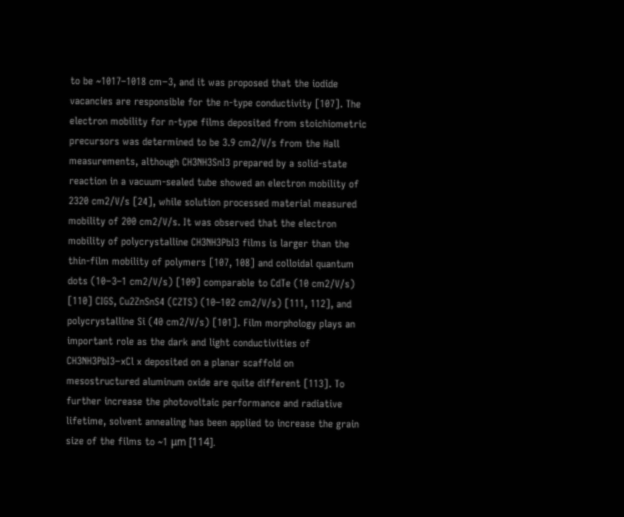to be ~1017–1018 cm−3, and it was proposed that the iodide vacancies are responsible for the n‐type conductivity [107]. The electron mobility for n‐type films deposited from stoichiometric precursors was determined to be 3.9 cm2/V/s from the Hall measurements, although CH3NH3SnI3 prepared by a solid‐state reaction in a vacuum‐sealed tube showed an electron mobility of 2320 cm2/V/s [24], while solution processed material measured mobility of 200 cm2/V/s. It was observed that the electron mobility of polycrystalline CH3NH3PbI3 films is larger than the thin‐film mobility of polymers [107, 108] and colloidal quantum dots (10−3–1 cm2/V/s) [109] comparable to CdTe (10 cm2/V/s) [110] CIGS, Cu2ZnSnS4 (CZTS) (10–102 cm2/V/s) [111, 112], and polycrystalline Si (40 cm2/V/s) [101]. Film morphology plays an important role as the dark and light conductivities of CH3NH3PbI3−xCl x deposited on a planar scaffold on mesostructured aluminum oxide are quite different [113]. To further increase the photovoltaic performance and radiative lifetime, solvent annealing has been applied to increase the grain size of the films to ~1 μm [114].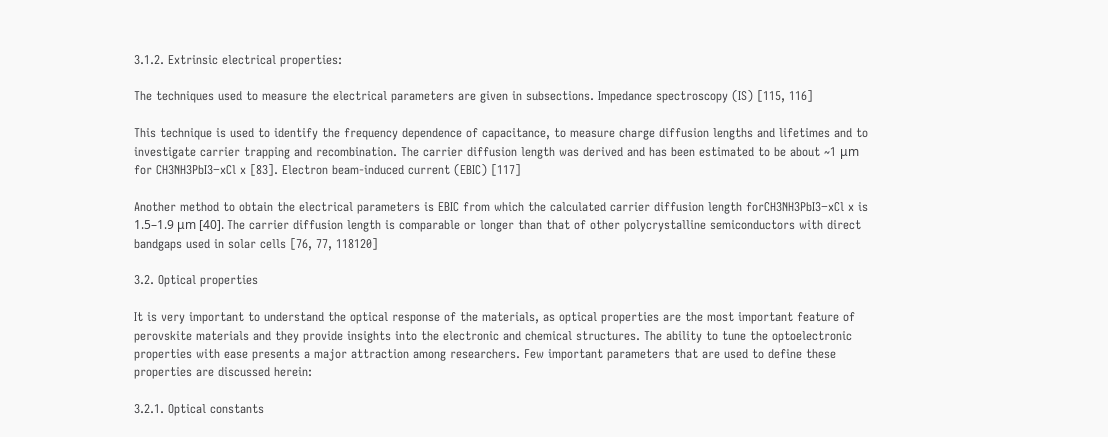3.1.2. Extrinsic electrical properties:

The techniques used to measure the electrical parameters are given in subsections. Impedance spectroscopy (IS) [115, 116]

This technique is used to identify the frequency dependence of capacitance, to measure charge diffusion lengths and lifetimes and to investigate carrier trapping and recombination. The carrier diffusion length was derived and has been estimated to be about ~1 μm for CH3NH3PbI3−xCl x [83]. Electron beam‐induced current (EBIC) [117]

Another method to obtain the electrical parameters is EBIC from which the calculated carrier diffusion length forCH3NH3PbI3−xCl x is 1.5–1.9 μm [40]. The carrier diffusion length is comparable or longer than that of other polycrystalline semiconductors with direct bandgaps used in solar cells [76, 77, 118120]

3.2. Optical properties

It is very important to understand the optical response of the materials, as optical properties are the most important feature of perovskite materials and they provide insights into the electronic and chemical structures. The ability to tune the optoelectronic properties with ease presents a major attraction among researchers. Few important parameters that are used to define these properties are discussed herein:

3.2.1. Optical constants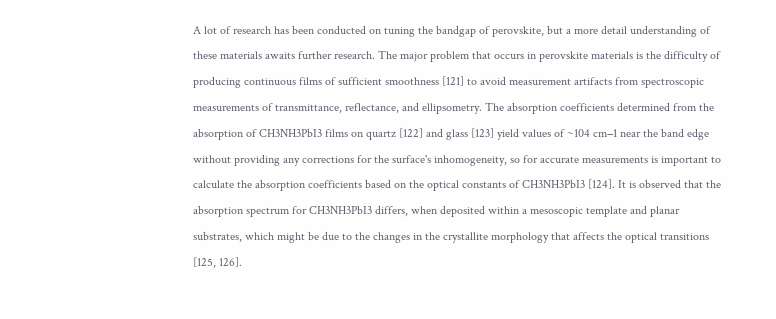A lot of research has been conducted on tuning the bandgap of perovskite, but a more detail understanding of these materials awaits further research. The major problem that occurs in perovskite materials is the difficulty of producing continuous films of sufficient smoothness [121] to avoid measurement artifacts from spectroscopic measurements of transmittance, reflectance, and ellipsometry. The absorption coefficients determined from the absorption of CH3NH3PbI3 films on quartz [122] and glass [123] yield values of ~104 cm−1 near the band edge without providing any corrections for the surface's inhomogeneity, so for accurate measurements is important to calculate the absorption coefficients based on the optical constants of CH3NH3PbI3 [124]. It is observed that the absorption spectrum for CH3NH3PbI3 differs, when deposited within a mesoscopic template and planar substrates, which might be due to the changes in the crystallite morphology that affects the optical transitions [125, 126].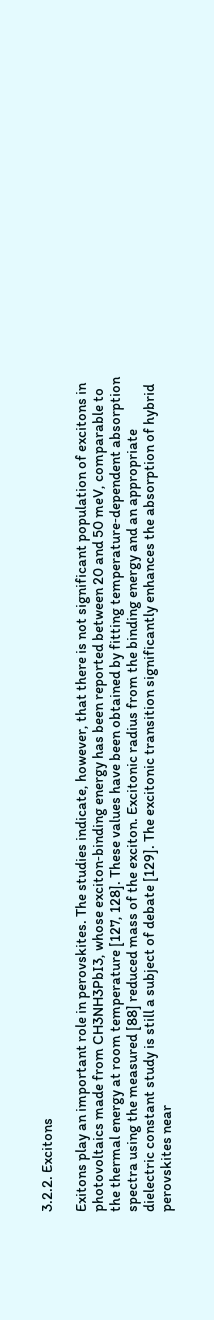3.2.2. Excitons

Exitons play an important role in perovskites. The studies indicate, however, that there is not significant population of excitons in photovoltaics made from CH3NH3PbI3, whose exciton‐binding energy has been reported between 20 and 50 meV, comparable to the thermal energy at room temperature [127, 128]. These values have been obtained by fitting temperature‐dependent absorption spectra using the measured [88] reduced mass of the exciton. Excitonic radius from the binding energy and an appropriate dielectric constant study is still a subject of debate [129]. The excitonic transition significantly enhances the absorption of hybrid perovskites near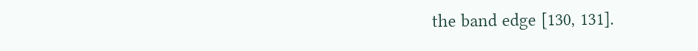the band edge [130, 131].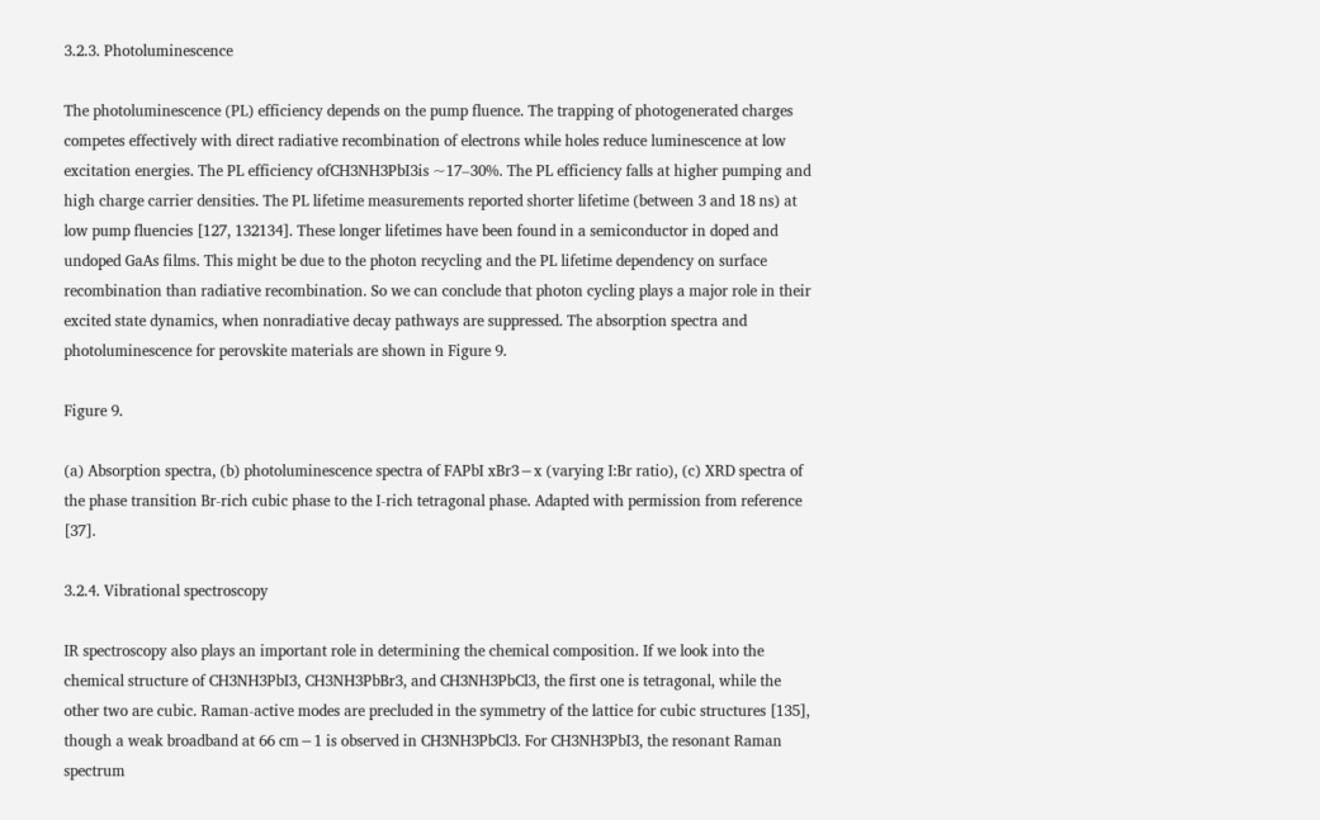3.2.3. Photoluminescence

The photoluminescence (PL) efficiency depends on the pump fluence. The trapping of photogenerated charges competes effectively with direct radiative recombination of electrons while holes reduce luminescence at low excitation energies. The PL efficiency ofCH3NH3PbI3is ~17–30%. The PL efficiency falls at higher pumping and high charge carrier densities. The PL lifetime measurements reported shorter lifetime (between 3 and 18 ns) at low pump fluencies [127, 132134]. These longer lifetimes have been found in a semiconductor in doped and undoped GaAs films. This might be due to the photon recycling and the PL lifetime dependency on surface recombination than radiative recombination. So we can conclude that photon cycling plays a major role in their excited state dynamics, when nonradiative decay pathways are suppressed. The absorption spectra and photoluminescence for perovskite materials are shown in Figure 9.

Figure 9.

(a) Absorption spectra, (b) photoluminescence spectra of FAPbI xBr3−x (varying I:Br ratio), (c) XRD spectra of the phase transition Br‐rich cubic phase to the I‐rich tetragonal phase. Adapted with permission from reference [37].

3.2.4. Vibrational spectroscopy

IR spectroscopy also plays an important role in determining the chemical composition. If we look into the chemical structure of CH3NH3PbI3, CH3NH3PbBr3, and CH3NH3PbCl3, the first one is tetragonal, while the other two are cubic. Raman‐active modes are precluded in the symmetry of the lattice for cubic structures [135], though a weak broadband at 66 cm−1 is observed in CH3NH3PbCl3. For CH3NH3PbI3, the resonant Raman spectrum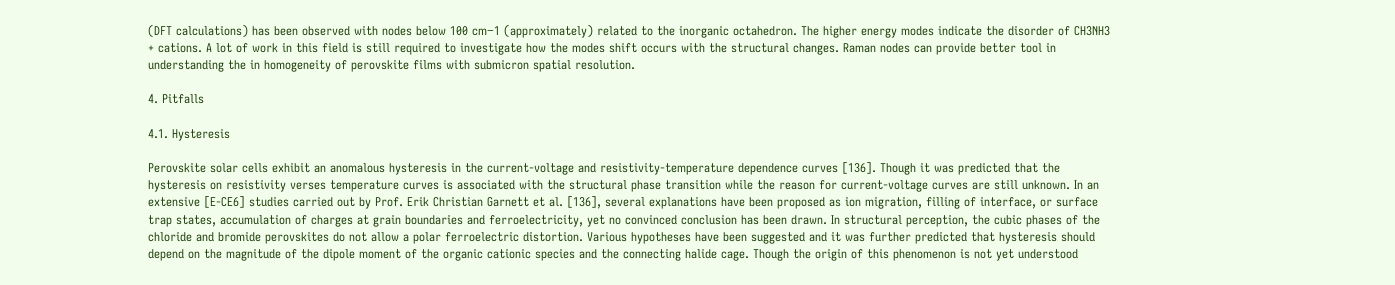(DFT calculations) has been observed with nodes below 100 cm−1 (approximately) related to the inorganic octahedron. The higher energy modes indicate the disorder of CH3NH3 + cations. A lot of work in this field is still required to investigate how the modes shift occurs with the structural changes. Raman nodes can provide better tool in understanding the in homogeneity of perovskite films with submicron spatial resolution.

4. Pitfalls

4.1. Hysteresis

Perovskite solar cells exhibit an anomalous hysteresis in the current‐voltage and resistivity‐temperature dependence curves [136]. Though it was predicted that the hysteresis on resistivity verses temperature curves is associated with the structural phase transition while the reason for current‐voltage curves are still unknown. In an extensive [E‐CE6] studies carried out by Prof. Erik Christian Garnett et al. [136], several explanations have been proposed as ion migration, filling of interface, or surface trap states, accumulation of charges at grain boundaries and ferroelectricity, yet no convinced conclusion has been drawn. In structural perception, the cubic phases of the chloride and bromide perovskites do not allow a polar ferroelectric distortion. Various hypotheses have been suggested and it was further predicted that hysteresis should depend on the magnitude of the dipole moment of the organic cationic species and the connecting halide cage. Though the origin of this phenomenon is not yet understood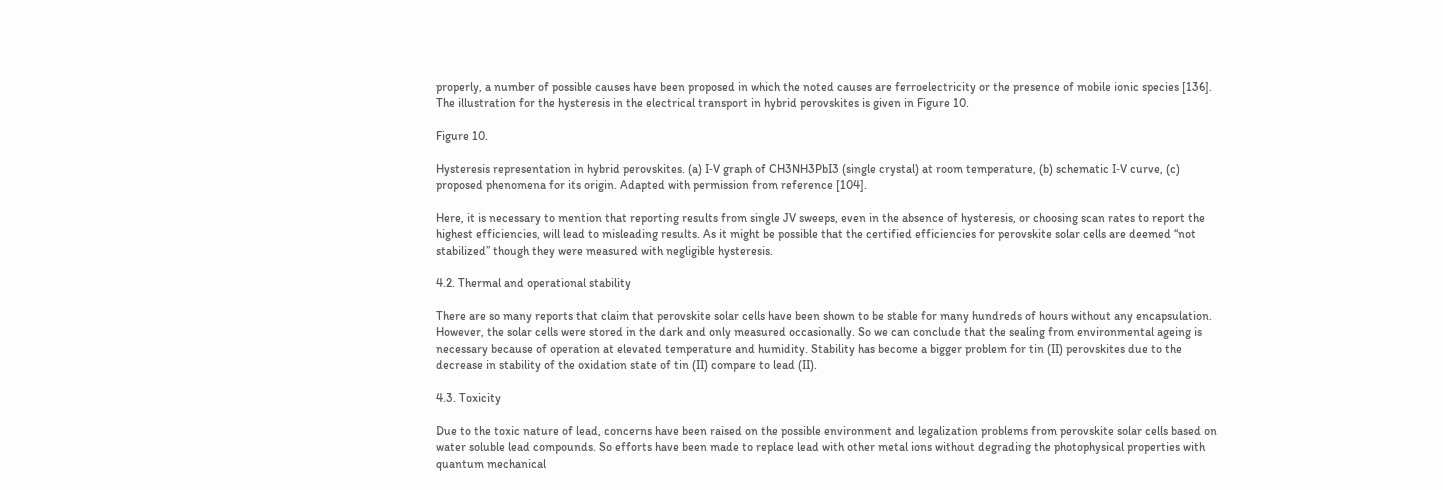properly, a number of possible causes have been proposed in which the noted causes are ferroelectricity or the presence of mobile ionic species [136]. The illustration for the hysteresis in the electrical transport in hybrid perovskites is given in Figure 10.

Figure 10.

Hysteresis representation in hybrid perovskites. (a) I‐V graph of CH3NH3PbI3 (single crystal) at room temperature, (b) schematic I‐V curve, (c) proposed phenomena for its origin. Adapted with permission from reference [104].

Here, it is necessary to mention that reporting results from single JV sweeps, even in the absence of hysteresis, or choosing scan rates to report the highest efficiencies, will lead to misleading results. As it might be possible that the certified efficiencies for perovskite solar cells are deemed “not stabilized” though they were measured with negligible hysteresis.

4.2. Thermal and operational stability

There are so many reports that claim that perovskite solar cells have been shown to be stable for many hundreds of hours without any encapsulation. However, the solar cells were stored in the dark and only measured occasionally. So we can conclude that the sealing from environmental ageing is necessary because of operation at elevated temperature and humidity. Stability has become a bigger problem for tin (II) perovskites due to the decrease in stability of the oxidation state of tin (II) compare to lead (II).

4.3. Toxicity

Due to the toxic nature of lead, concerns have been raised on the possible environment and legalization problems from perovskite solar cells based on water soluble lead compounds. So efforts have been made to replace lead with other metal ions without degrading the photophysical properties with quantum mechanical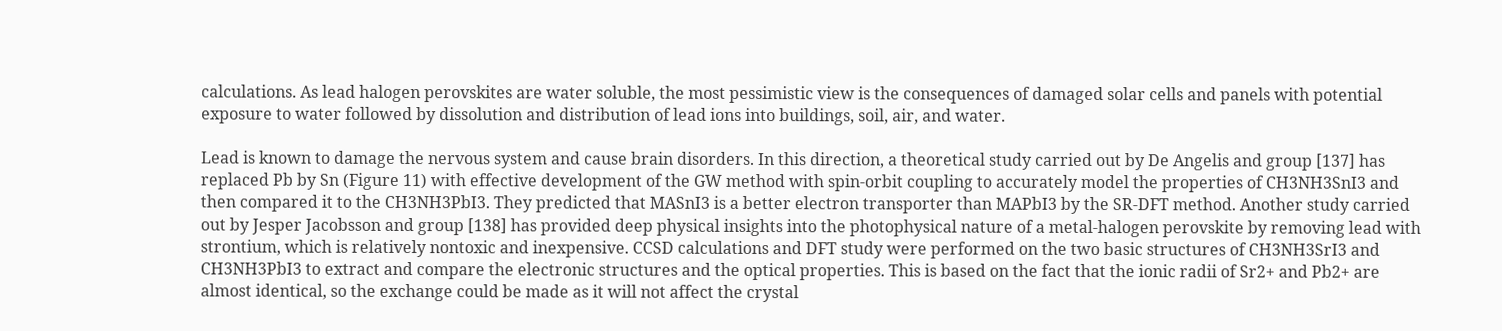calculations. As lead halogen perovskites are water soluble, the most pessimistic view is the consequences of damaged solar cells and panels with potential exposure to water followed by dissolution and distribution of lead ions into buildings, soil, air, and water.

Lead is known to damage the nervous system and cause brain disorders. In this direction, a theoretical study carried out by De Angelis and group [137] has replaced Pb by Sn (Figure 11) with effective development of the GW method with spin‐orbit coupling to accurately model the properties of CH3NH3SnI3 and then compared it to the CH3NH3PbI3. They predicted that MASnI3 is a better electron transporter than MAPbI3 by the SR‐DFT method. Another study carried out by Jesper Jacobsson and group [138] has provided deep physical insights into the photophysical nature of a metal‐halogen perovskite by removing lead with strontium, which is relatively nontoxic and inexpensive. CCSD calculations and DFT study were performed on the two basic structures of CH3NH3SrI3 and CH3NH3PbI3 to extract and compare the electronic structures and the optical properties. This is based on the fact that the ionic radii of Sr2+ and Pb2+ are almost identical, so the exchange could be made as it will not affect the crystal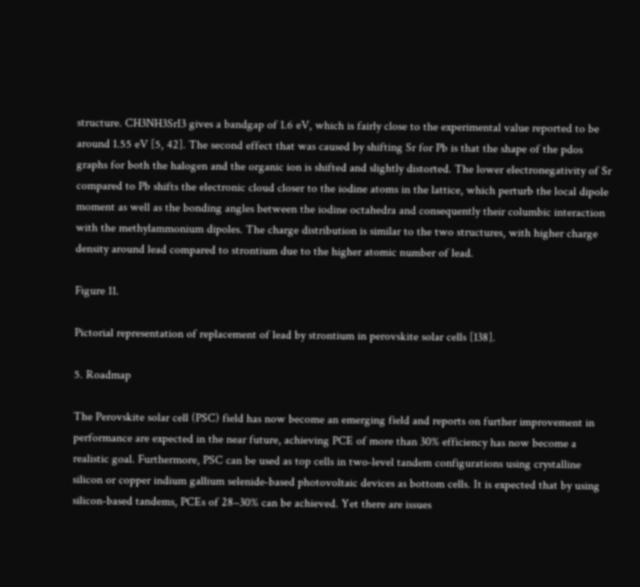structure. CH3NH3SrI3 gives a bandgap of 1.6 eV, which is fairly close to the experimental value reported to be around 1.55 eV [5, 42]. The second effect that was caused by shifting Sr for Pb is that the shape of the pdos graphs for both the halogen and the organic ion is shifted and slightly distorted. The lower electronegativity of Sr compared to Pb shifts the electronic cloud closer to the iodine atoms in the lattice, which perturb the local dipole moment as well as the bonding angles between the iodine octahedra and consequently their columbic interaction with the methylammonium dipoles. The charge distribution is similar to the two structures, with higher charge density around lead compared to strontium due to the higher atomic number of lead.

Figure 11.

Pictorial representation of replacement of lead by strontium in perovskite solar cells [138].

5. Roadmap

The Perovskite solar cell (PSC) field has now become an emerging field and reports on further improvement in performance are expected in the near future, achieving PCE of more than 30% efficiency has now become a realistic goal. Furthermore, PSC can be used as top cells in two‐level tandem configurations using crystalline silicon or copper indium gallium selenide‐based photovoltaic devices as bottom cells. It is expected that by using silicon‐based tandems, PCEs of 28–30% can be achieved. Yet there are issues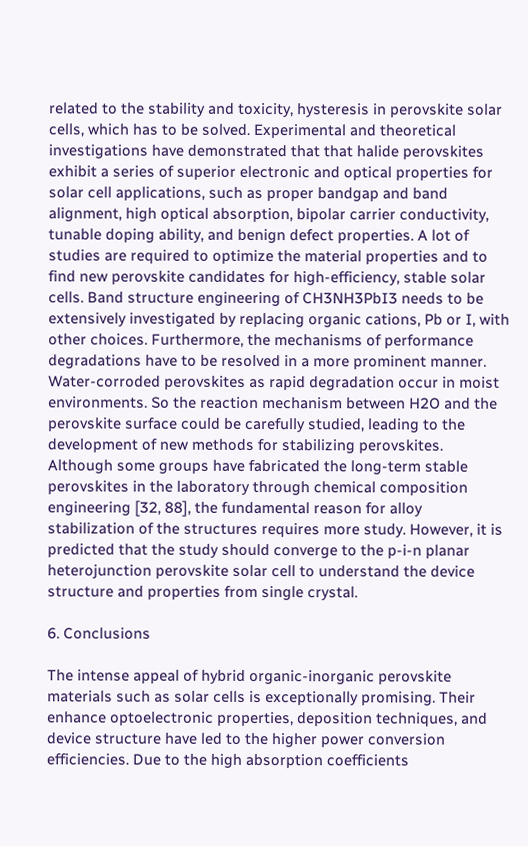related to the stability and toxicity, hysteresis in perovskite solar cells, which has to be solved. Experimental and theoretical investigations have demonstrated that that halide perovskites exhibit a series of superior electronic and optical properties for solar cell applications, such as proper bandgap and band alignment, high optical absorption, bipolar carrier conductivity, tunable doping ability, and benign defect properties. A lot of studies are required to optimize the material properties and to find new perovskite candidates for high‐efficiency, stable solar cells. Band structure engineering of CH3NH3PbI3 needs to be extensively investigated by replacing organic cations, Pb or I, with other choices. Furthermore, the mechanisms of performance degradations have to be resolved in a more prominent manner. Water‐corroded perovskites as rapid degradation occur in moist environments. So the reaction mechanism between H2O and the perovskite surface could be carefully studied, leading to the development of new methods for stabilizing perovskites. Although some groups have fabricated the long‐term stable perovskites in the laboratory through chemical composition engineering [32, 88], the fundamental reason for alloy stabilization of the structures requires more study. However, it is predicted that the study should converge to the p‐i‐n planar heterojunction perovskite solar cell to understand the device structure and properties from single crystal.

6. Conclusions

The intense appeal of hybrid organic‐inorganic perovskite materials such as solar cells is exceptionally promising. Their enhance optoelectronic properties, deposition techniques, and device structure have led to the higher power conversion efficiencies. Due to the high absorption coefficients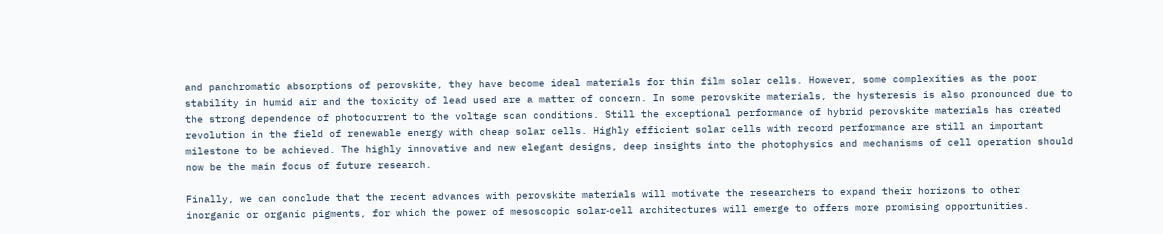and panchromatic absorptions of perovskite, they have become ideal materials for thin film solar cells. However, some complexities as the poor stability in humid air and the toxicity of lead used are a matter of concern. In some perovskite materials, the hysteresis is also pronounced due to the strong dependence of photocurrent to the voltage scan conditions. Still the exceptional performance of hybrid perovskite materials has created revolution in the field of renewable energy with cheap solar cells. Highly efficient solar cells with record performance are still an important milestone to be achieved. The highly innovative and new elegant designs, deep insights into the photophysics and mechanisms of cell operation should now be the main focus of future research.

Finally, we can conclude that the recent advances with perovskite materials will motivate the researchers to expand their horizons to other inorganic or organic pigments, for which the power of mesoscopic solar‐cell architectures will emerge to offers more promising opportunities.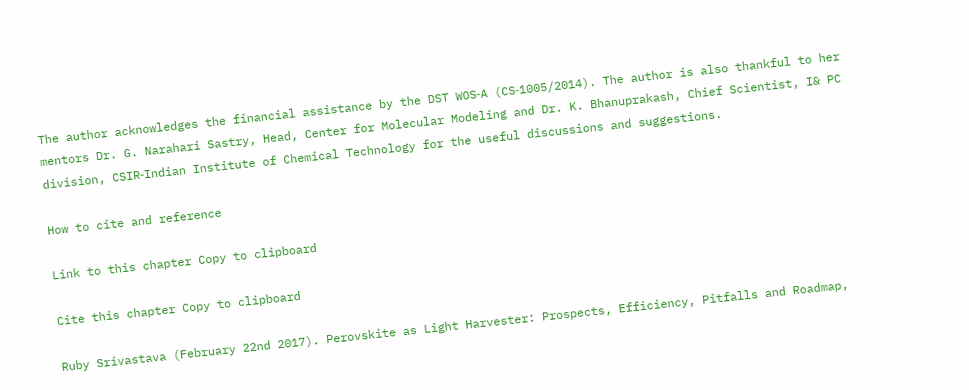The author acknowledges the financial assistance by the DST WOS‐A (CS‐1005/2014). The author is also thankful to her mentors Dr. G. Narahari Sastry, Head, Center for Molecular Modeling and Dr. K. Bhanuprakash, Chief Scientist, I& PC division, CSIR‐Indian Institute of Chemical Technology for the useful discussions and suggestions.

How to cite and reference

Link to this chapter Copy to clipboard

Cite this chapter Copy to clipboard

Ruby Srivastava (February 22nd 2017). Perovskite as Light Harvester: Prospects, Efficiency, Pitfalls and Roadmap,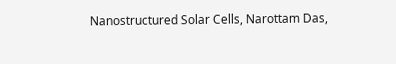Nanostructured Solar Cells, Narottam Das,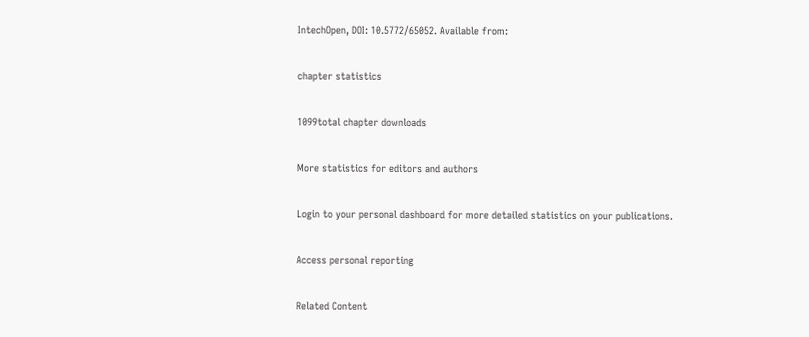IntechOpen, DOI: 10.5772/65052. Available from:

chapter statistics

1099total chapter downloads

More statistics for editors and authors

Login to your personal dashboard for more detailed statistics on your publications.

Access personal reporting

Related Content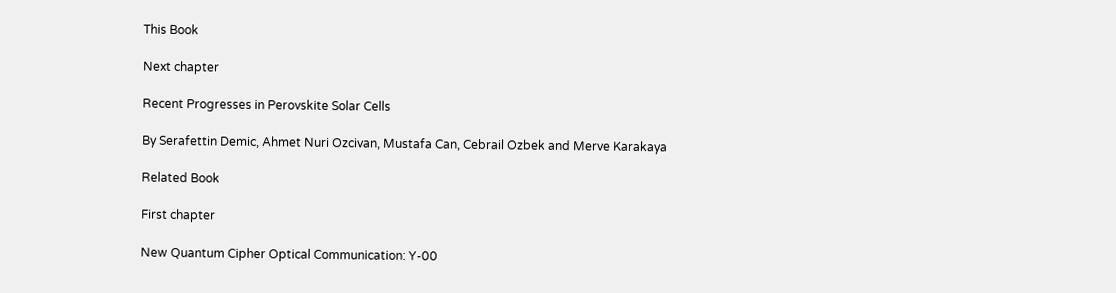This Book

Next chapter

Recent Progresses in Perovskite Solar Cells

By Serafettin Demic, Ahmet Nuri Ozcivan, Mustafa Can, Cebrail Ozbek and Merve Karakaya

Related Book

First chapter

New Quantum Cipher Optical Communication: Y-00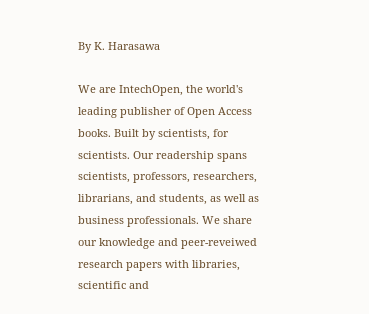By K. Harasawa

We are IntechOpen, the world's leading publisher of Open Access books. Built by scientists, for scientists. Our readership spans scientists, professors, researchers, librarians, and students, as well as business professionals. We share our knowledge and peer-reveiwed research papers with libraries, scientific and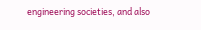engineering societies, and also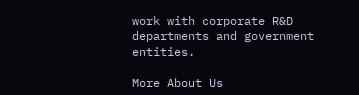work with corporate R&D departments and government entities.

More About Us